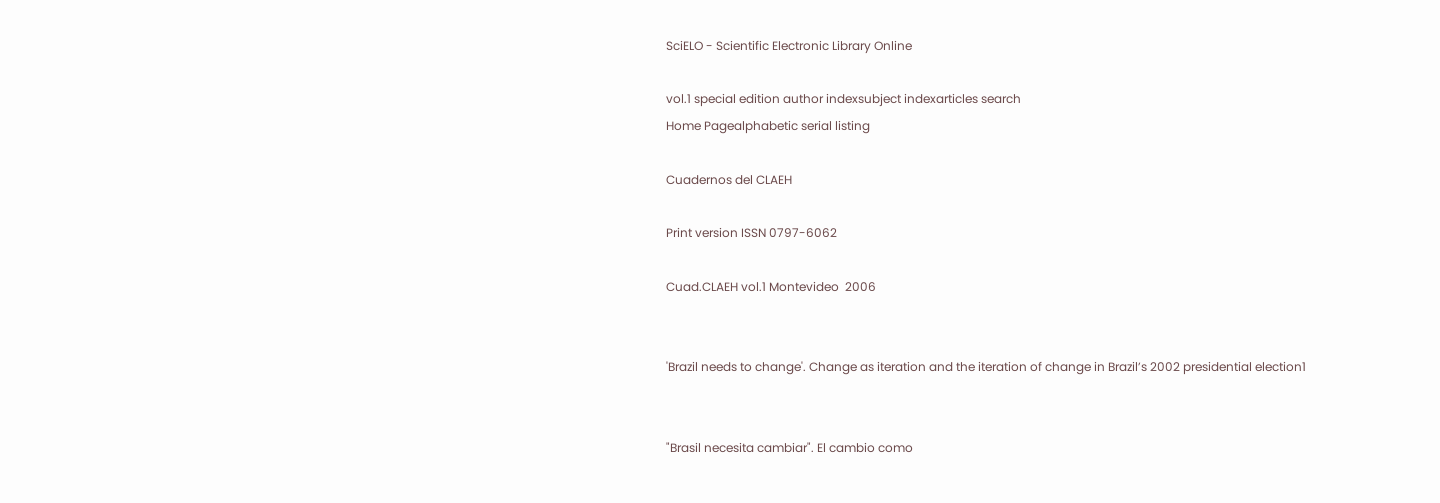SciELO - Scientific Electronic Library Online

vol.1 special edition author indexsubject indexarticles search
Home Pagealphabetic serial listing

Cuadernos del CLAEH

Print version ISSN 0797-6062

Cuad.CLAEH vol.1 Montevideo  2006


'Brazil needs to change'. Change as iteration and the iteration of change in Brazil’s 2002 presidential election1


"Brasil necesita cambiar". El cambio como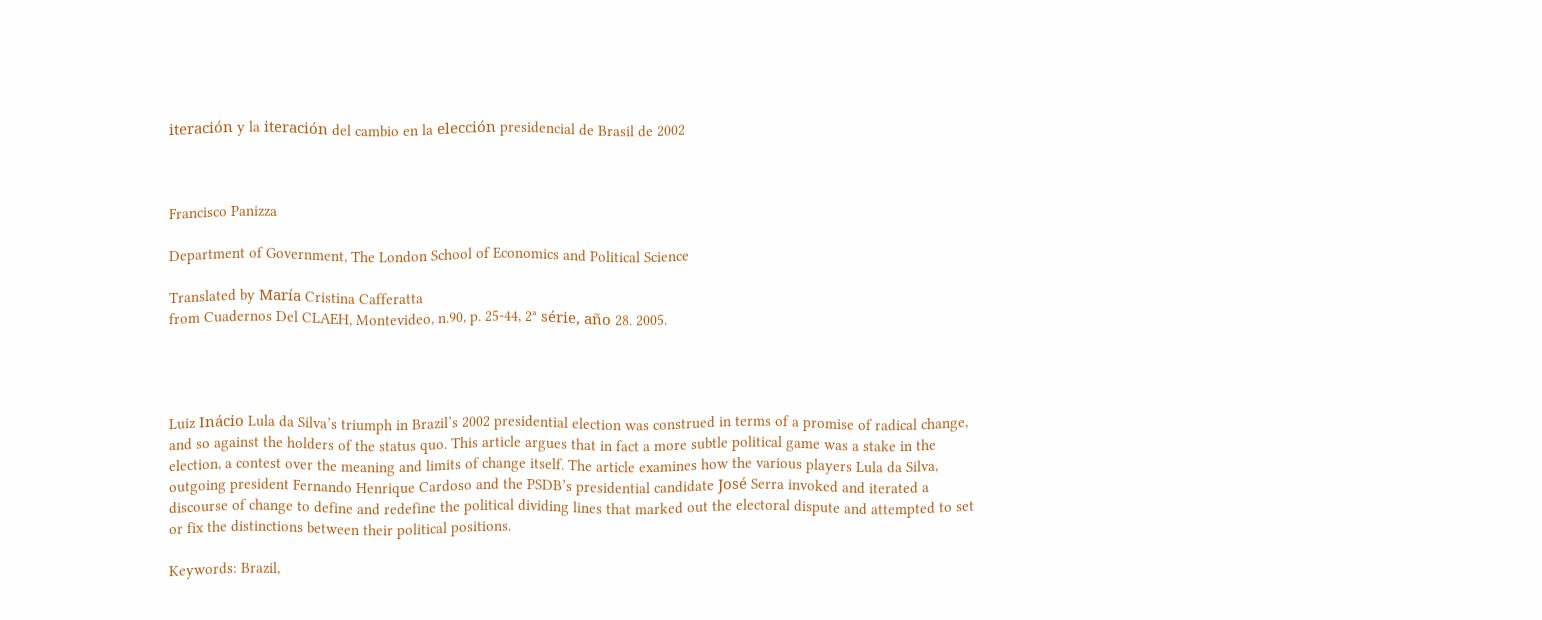iteración y la iteración del cambio en la elección presidencial de Brasil de 2002



Francisco Panizza

Department of Government, The London School of Economics and Political Science

Translated by María Cristina Cafferatta
from Cuadernos Del CLAEH, Montevideo, n.90, p. 25-44, 2ª série, año 28. 2005.




Luiz Inácio Lula da Silva’s triumph in Brazil’s 2002 presidential election was construed in terms of a promise of radical change, and so against the holders of the status quo. This article argues that in fact a more subtle political game was a stake in the election, a contest over the meaning and limits of change itself. The article examines how the various players Lula da Silva, outgoing president Fernando Henrique Cardoso and the PSDB’s presidential candidate José Serra invoked and iterated a discourse of change to define and redefine the political dividing lines that marked out the electoral dispute and attempted to set or fix the distinctions between their political positions.

Keywords: Brazil,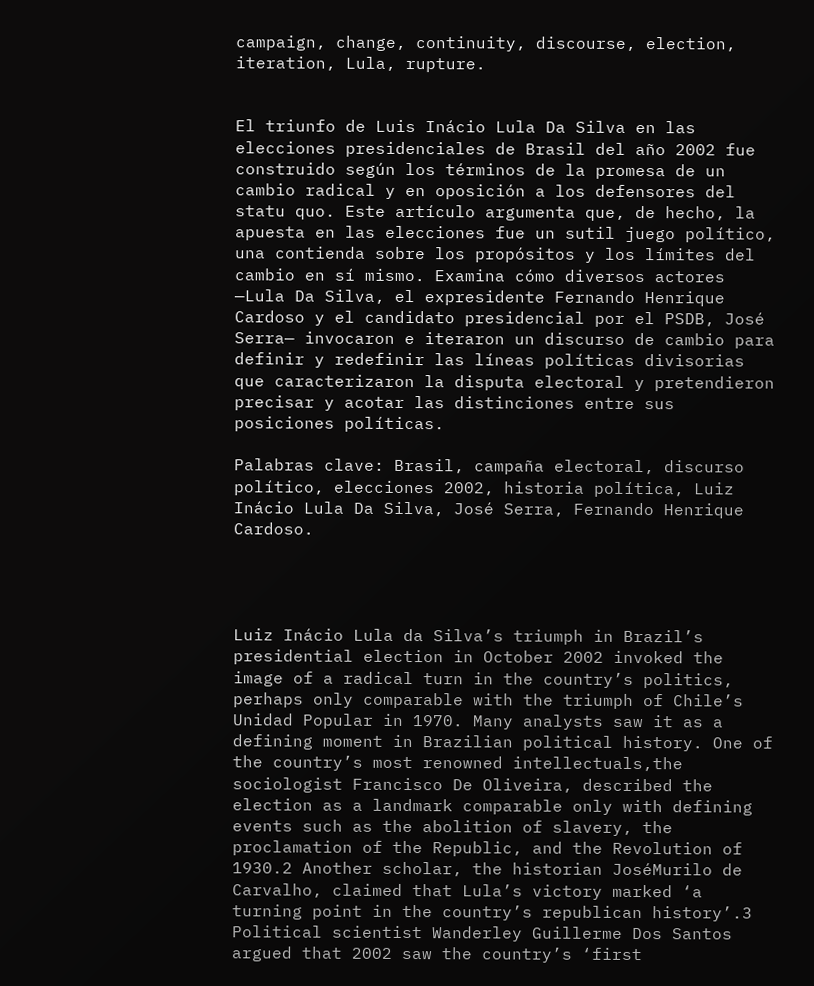campaign, change, continuity, discourse, election, iteration, Lula, rupture.


El triunfo de Luis Inácio Lula Da Silva en las elecciones presidenciales de Brasil del año 2002 fue construido según los términos de la promesa de un cambio radical y en oposición a los defensores del statu quo. Este artículo argumenta que, de hecho, la apuesta en las elecciones fue un sutil juego político, una contienda sobre los propósitos y los límites del cambio en sí mismo. Examina cómo diversos actores —Lula Da Silva, el expresidente Fernando Henrique Cardoso y el candidato presidencial por el PSDB, José Serra— invocaron e iteraron un discurso de cambio para definir y redefinir las líneas políticas divisorias que caracterizaron la disputa electoral y pretendieron precisar y acotar las distinciones entre sus posiciones políticas.

Palabras clave: Brasil, campaña electoral, discurso político, elecciones 2002, historia política, Luiz Inácio Lula Da Silva, José Serra, Fernando Henrique Cardoso.




Luiz Inácio Lula da Silva’s triumph in Brazil’s presidential election in October 2002 invoked the image of a radical turn in the country’s politics, perhaps only comparable with the triumph of Chile’s Unidad Popular in 1970. Many analysts saw it as a defining moment in Brazilian political history. One of the country’s most renowned intellectuals,the sociologist Francisco De Oliveira, described the election as a landmark comparable only with defining events such as the abolition of slavery, the proclamation of the Republic, and the Revolution of 1930.2 Another scholar, the historian JoséMurilo de Carvalho, claimed that Lula’s victory marked ‘a turning point in the country’s republican history’.3 Political scientist Wanderley Guillerme Dos Santos argued that 2002 saw the country’s ‘first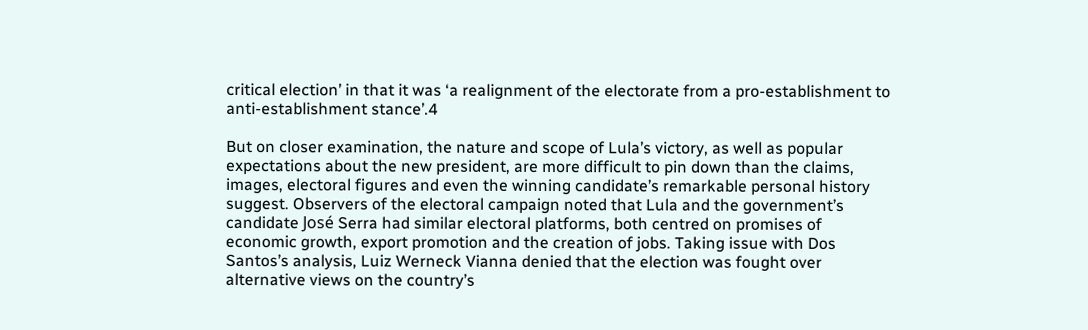critical election’ in that it was ‘a realignment of the electorate from a pro-establishment to anti-establishment stance’.4

But on closer examination, the nature and scope of Lula’s victory, as well as popular expectations about the new president, are more difficult to pin down than the claims, images, electoral figures and even the winning candidate’s remarkable personal history suggest. Observers of the electoral campaign noted that Lula and the government’s candidate José Serra had similar electoral platforms, both centred on promises of economic growth, export promotion and the creation of jobs. Taking issue with Dos Santos’s analysis, Luiz Werneck Vianna denied that the election was fought over alternative views on the country’s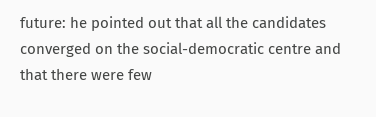future: he pointed out that all the candidates converged on the social-democratic centre and that there were few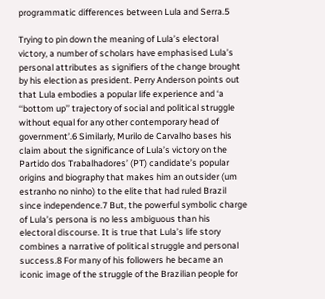programmatic differences between Lula and Serra.5

Trying to pin down the meaning of Lula’s electoral victory, a number of scholars have emphasised Lula’s personal attributes as signifiers of the change brought by his election as president. Perry Anderson points out that Lula embodies a popular life experience and ‘a ‘‘bottom up’’ trajectory of social and political struggle without equal for any other contemporary head of government’.6 Similarly, Murilo de Carvalho bases his claim about the significance of Lula’s victory on the Partido dos Trabalhadores’ (PT) candidate’s popular origins and biography that makes him an outsider (um estranho no ninho) to the elite that had ruled Brazil since independence.7 But, the powerful symbolic charge of Lula’s persona is no less ambiguous than his electoral discourse. It is true that Lula’s life story combines a narrative of political struggle and personal success.8 For many of his followers he became an iconic image of the struggle of the Brazilian people for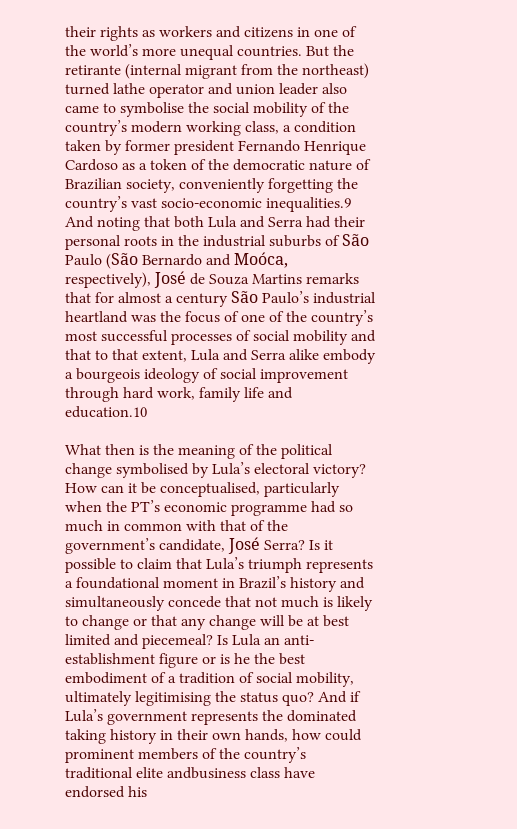their rights as workers and citizens in one of the world’s more unequal countries. But the retirante (internal migrant from the northeast) turned lathe operator and union leader also came to symbolise the social mobility of the country’s modern working class, a condition taken by former president Fernando Henrique Cardoso as a token of the democratic nature of Brazilian society, conveniently forgetting the country’s vast socio-economic inequalities.9 And noting that both Lula and Serra had their personal roots in the industrial suburbs of São Paulo (São Bernardo and Moóca, respectively), José de Souza Martins remarks that for almost a century São Paulo’s industrial heartland was the focus of one of the country’s most successful processes of social mobility and that to that extent, Lula and Serra alike embody a bourgeois ideology of social improvement through hard work, family life and education.10

What then is the meaning of the political change symbolised by Lula’s electoral victory? How can it be conceptualised, particularly when the PT’s economic programme had so much in common with that of the government’s candidate, José Serra? Is it possible to claim that Lula’s triumph represents a foundational moment in Brazil’s history and simultaneously concede that not much is likely to change or that any change will be at best limited and piecemeal? Is Lula an anti-establishment figure or is he the best embodiment of a tradition of social mobility, ultimately legitimising the status quo? And if Lula’s government represents the dominated taking history in their own hands, how could prominent members of the country’s traditional elite andbusiness class have endorsed his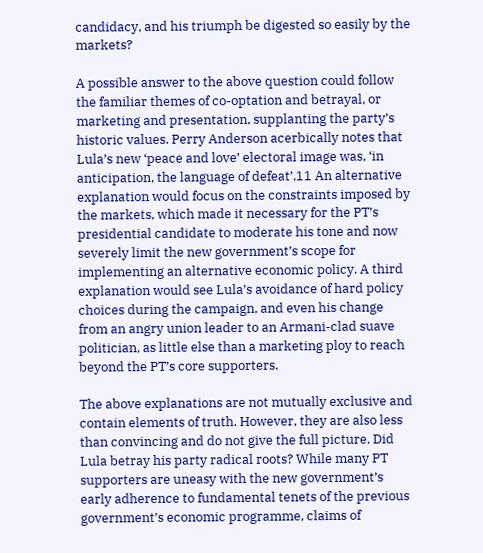candidacy, and his triumph be digested so easily by the markets?

A possible answer to the above question could follow the familiar themes of co-optation and betrayal, or marketing and presentation, supplanting the party’s historic values. Perry Anderson acerbically notes that Lula’s new ‘peace and love’ electoral image was, ‘in anticipation, the language of defeat’.11 An alternative explanation would focus on the constraints imposed by the markets, which made it necessary for the PT’s presidential candidate to moderate his tone and now severely limit the new government’s scope for implementing an alternative economic policy. A third explanation would see Lula’s avoidance of hard policy choices during the campaign, and even his change from an angry union leader to an Armani-clad suave politician, as little else than a marketing ploy to reach beyond the PT’s core supporters.

The above explanations are not mutually exclusive and contain elements of truth. However, they are also less than convincing and do not give the full picture. Did Lula betray his party radical roots? While many PT supporters are uneasy with the new government’s early adherence to fundamental tenets of the previous government’s economic programme, claims of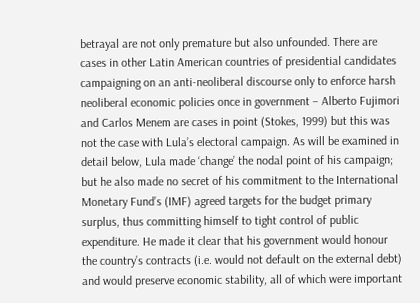betrayal are not only premature but also unfounded. There are cases in other Latin American countries of presidential candidates campaigning on an anti-neoliberal discourse only to enforce harsh neoliberal economic policies once in government – Alberto Fujimori and Carlos Menem are cases in point (Stokes, 1999) but this was not the case with Lula’s electoral campaign. As will be examined in detail below, Lula made ‘change’ the nodal point of his campaign; but he also made no secret of his commitment to the International Monetary Fund’s (IMF) agreed targets for the budget primary surplus, thus committing himself to tight control of public expenditure. He made it clear that his government would honour the country’s contracts (i.e. would not default on the external debt) and would preserve economic stability, all of which were important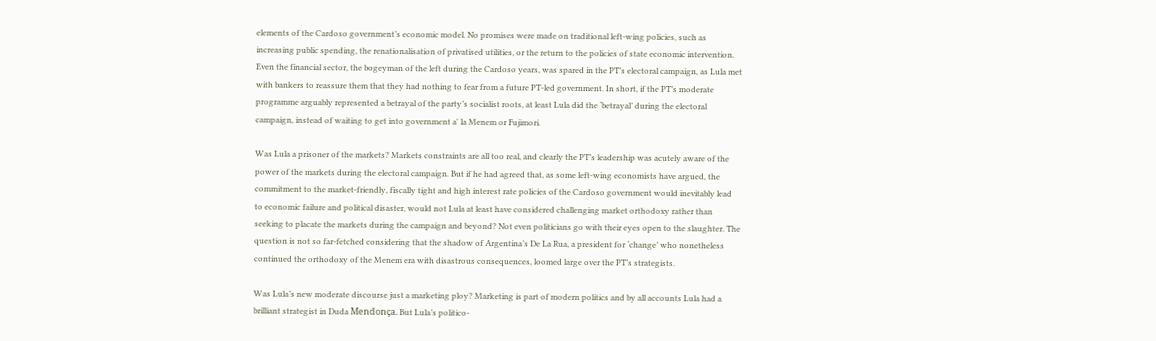elements of the Cardoso government’s economic model. No promises were made on traditional left-wing policies, such as increasing public spending, the renationalisation of privatised utilities, or the return to the policies of state economic intervention. Even the financial sector, the bogeyman of the left during the Cardoso years, was spared in the PT’s electoral campaign, as Lula met with bankers to reassure them that they had nothing to fear from a future PT-led government. In short, if the PT’s moderate programme arguably represented a betrayal of the party’s socialist roots, at least Lula did the ‘betrayal’ during the electoral campaign, instead of waiting to get into government a' la Menem or Fujimori.

Was Lula a prisoner of the markets? Markets constraints are all too real, and clearly the PT’s leadership was acutely aware of the power of the markets during the electoral campaign. But if he had agreed that, as some left-wing economists have argued, the commitment to the market-friendly, fiscally tight and high interest rate policies of the Cardoso government would inevitably lead to economic failure and political disaster, would not Lula at least have considered challenging market orthodoxy rather than seeking to placate the markets during the campaign and beyond? Not even politicians go with their eyes open to the slaughter. The question is not so far-fetched considering that the shadow of Argentina’s De La Rua, a president for ‘change’ who nonetheless continued the orthodoxy of the Menem era with disastrous consequences, loomed large over the PT’s strategists.

Was Lula’s new moderate discourse just a marketing ploy? Marketing is part of modern politics and by all accounts Lula had a brilliant strategist in Duda Mendonça. But Lula’s politico-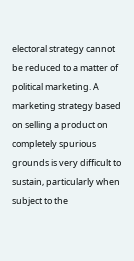electoral strategy cannot be reduced to a matter of political marketing. A marketing strategy based on selling a product on completely spurious grounds is very difficult to sustain, particularly when subject to the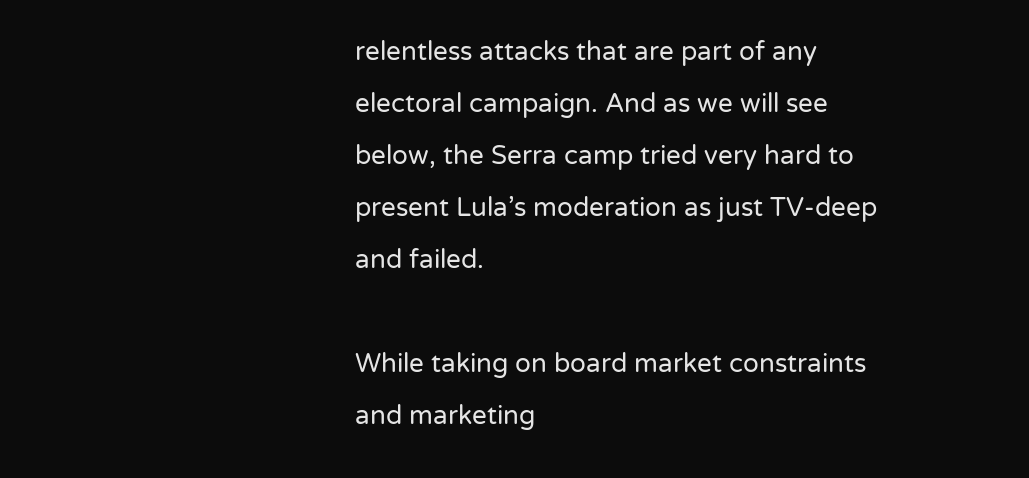relentless attacks that are part of any electoral campaign. And as we will see below, the Serra camp tried very hard to present Lula’s moderation as just TV-deep and failed.

While taking on board market constraints and marketing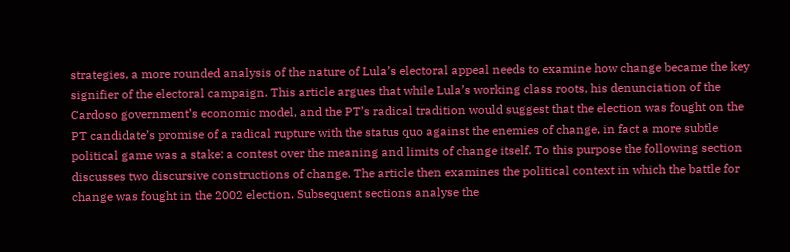strategies, a more rounded analysis of the nature of Lula’s electoral appeal needs to examine how change became the key signifier of the electoral campaign. This article argues that while Lula’s working class roots, his denunciation of the Cardoso government’s economic model, and the PT’s radical tradition would suggest that the election was fought on the PT candidate’s promise of a radical rupture with the status quo against the enemies of change, in fact a more subtle political game was a stake: a contest over the meaning and limits of change itself. To this purpose the following section discusses two discursive constructions of change. The article then examines the political context in which the battle for change was fought in the 2002 election. Subsequent sections analyse the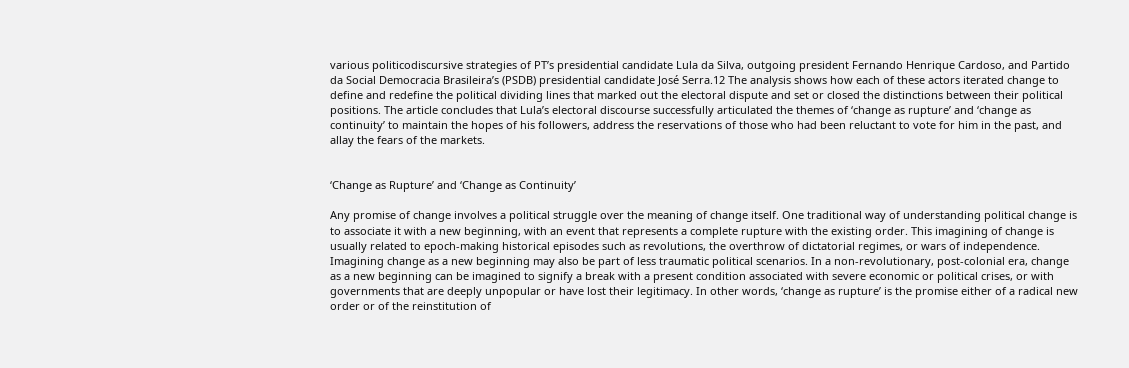various politicodiscursive strategies of PT’s presidential candidate Lula da Silva, outgoing president Fernando Henrique Cardoso, and Partido da Social Democracia Brasileira’s (PSDB) presidential candidate José Serra.12 The analysis shows how each of these actors iterated change to define and redefine the political dividing lines that marked out the electoral dispute and set or closed the distinctions between their political positions. The article concludes that Lula’s electoral discourse successfully articulated the themes of ‘change as rupture’ and ‘change as continuity’ to maintain the hopes of his followers, address the reservations of those who had been reluctant to vote for him in the past, and allay the fears of the markets.


‘Change as Rupture’ and ‘Change as Continuity’

Any promise of change involves a political struggle over the meaning of change itself. One traditional way of understanding political change is to associate it with a new beginning, with an event that represents a complete rupture with the existing order. This imagining of change is usually related to epoch-making historical episodes such as revolutions, the overthrow of dictatorial regimes, or wars of independence. Imagining change as a new beginning may also be part of less traumatic political scenarios. In a non-revolutionary, post-colonial era, change as a new beginning can be imagined to signify a break with a present condition associated with severe economic or political crises, or with governments that are deeply unpopular or have lost their legitimacy. In other words, ‘change as rupture’ is the promise either of a radical new order or of the reinstitution of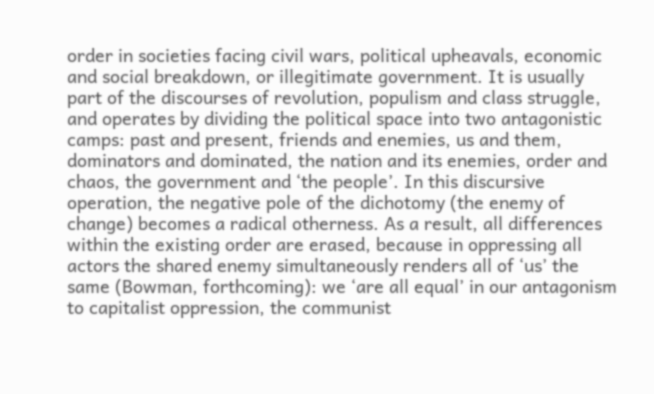order in societies facing civil wars, political upheavals, economic and social breakdown, or illegitimate government. It is usually part of the discourses of revolution, populism and class struggle, and operates by dividing the political space into two antagonistic camps: past and present, friends and enemies, us and them, dominators and dominated, the nation and its enemies, order and chaos, the government and ‘the people’. In this discursive operation, the negative pole of the dichotomy (the enemy of change) becomes a radical otherness. As a result, all differences within the existing order are erased, because in oppressing all actors the shared enemy simultaneously renders all of ‘us’ the same (Bowman, forthcoming): we ‘are all equal’ in our antagonism to capitalist oppression, the communist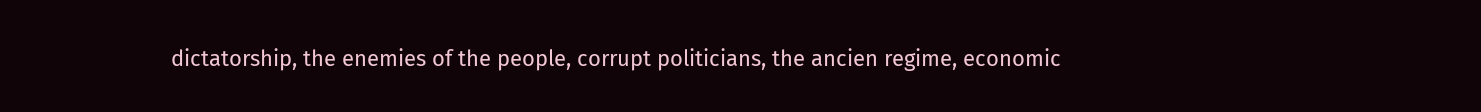dictatorship, the enemies of the people, corrupt politicians, the ancien regime, economic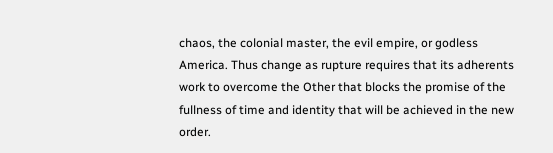chaos, the colonial master, the evil empire, or godless America. Thus change as rupture requires that its adherents work to overcome the Other that blocks the promise of the fullness of time and identity that will be achieved in the new order.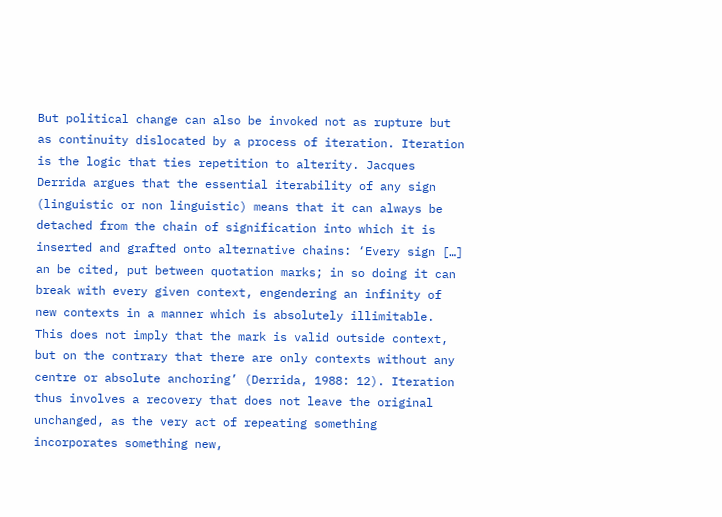But political change can also be invoked not as rupture but as continuity dislocated by a process of iteration. Iteration is the logic that ties repetition to alterity. Jacques Derrida argues that the essential iterability of any sign (linguistic or non linguistic) means that it can always be detached from the chain of signification into which it is inserted and grafted onto alternative chains: ‘Every sign […] an be cited, put between quotation marks; in so doing it can break with every given context, engendering an infinity of new contexts in a manner which is absolutely illimitable. This does not imply that the mark is valid outside context, but on the contrary that there are only contexts without any centre or absolute anchoring’ (Derrida, 1988: 12). Iteration thus involves a recovery that does not leave the original unchanged, as the very act of repeating something incorporates something new,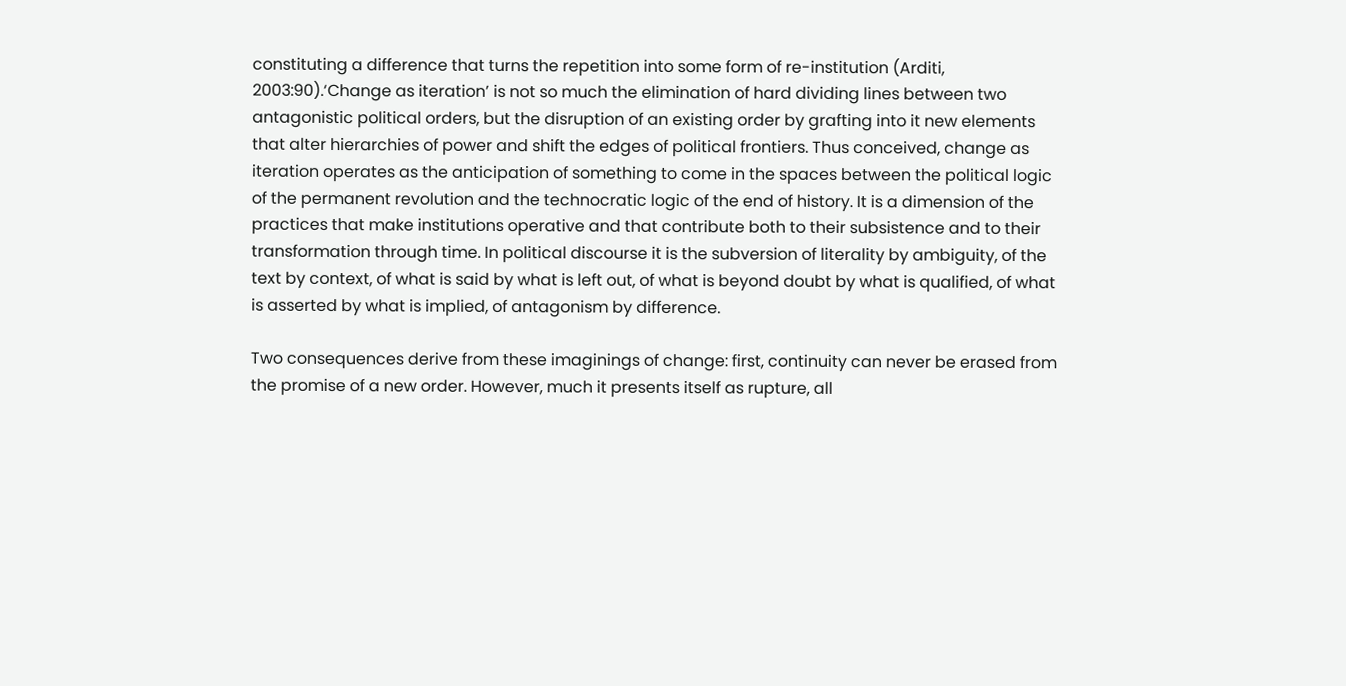constituting a difference that turns the repetition into some form of re-institution (Arditi, 2003:90).‘Change as iteration’ is not so much the elimination of hard dividing lines between two antagonistic political orders, but the disruption of an existing order by grafting into it new elements that alter hierarchies of power and shift the edges of political frontiers. Thus conceived, change as iteration operates as the anticipation of something to come in the spaces between the political logic of the permanent revolution and the technocratic logic of the end of history. It is a dimension of the practices that make institutions operative and that contribute both to their subsistence and to their transformation through time. In political discourse it is the subversion of literality by ambiguity, of the text by context, of what is said by what is left out, of what is beyond doubt by what is qualified, of what is asserted by what is implied, of antagonism by difference.

Two consequences derive from these imaginings of change: first, continuity can never be erased from the promise of a new order. However, much it presents itself as rupture, all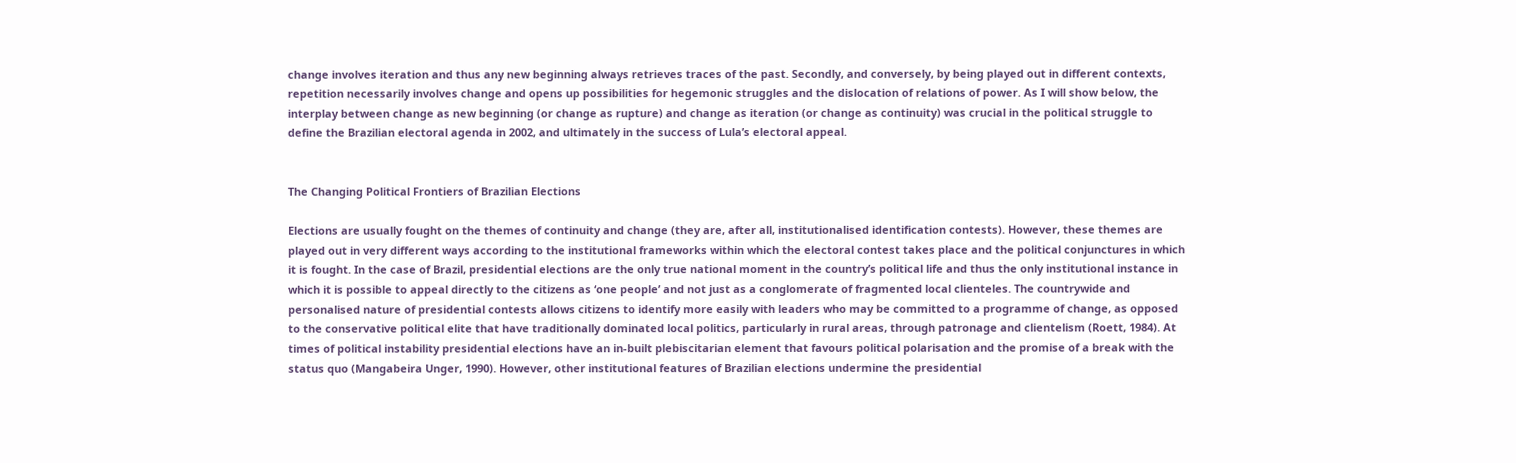change involves iteration and thus any new beginning always retrieves traces of the past. Secondly, and conversely, by being played out in different contexts, repetition necessarily involves change and opens up possibilities for hegemonic struggles and the dislocation of relations of power. As I will show below, the interplay between change as new beginning (or change as rupture) and change as iteration (or change as continuity) was crucial in the political struggle to define the Brazilian electoral agenda in 2002, and ultimately in the success of Lula’s electoral appeal.


The Changing Political Frontiers of Brazilian Elections

Elections are usually fought on the themes of continuity and change (they are, after all, institutionalised identification contests). However, these themes are played out in very different ways according to the institutional frameworks within which the electoral contest takes place and the political conjunctures in which it is fought. In the case of Brazil, presidential elections are the only true national moment in the country’s political life and thus the only institutional instance in which it is possible to appeal directly to the citizens as ‘one people’ and not just as a conglomerate of fragmented local clienteles. The countrywide and personalised nature of presidential contests allows citizens to identify more easily with leaders who may be committed to a programme of change, as opposed to the conservative political elite that have traditionally dominated local politics, particularly in rural areas, through patronage and clientelism (Roett, 1984). At times of political instability presidential elections have an in-built plebiscitarian element that favours political polarisation and the promise of a break with the status quo (Mangabeira Unger, 1990). However, other institutional features of Brazilian elections undermine the presidential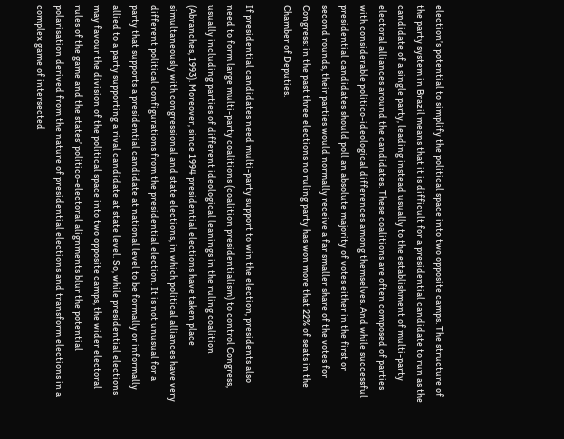election’s potential to simplify the political space into two opposite camps. The structure of the party system in Brazil means that it is difficult for a presidential candidate to run as the candidate of a single party, leading instead usually to the establishment of multi-party electoral alliances around the candidates. These coalitions are often composed of parties with considerable politico-ideological differences among themselves. And while successful presidential candidates should poll an absolute majority of votes either in the first or second rounds, their parties would normally receive a far smaller share of the votes for Congress: in the past three elections no ruling party has won more that 22% of seats in the Chamber of Deputies.

If presidential candidates need multi-party support to win the election, presidents also need to form large multi-party coalitions (coalition presidentialism) to control Congress, usually including parties of different ideological leanings in the ruling coalition (Abranches, 1993). Moreover, since 1994 presidential elections have taken place simultaneously with congressional and state elections, in which political alliances have very different political configurations from the presidential election. It is not unusual for a party that supports a presidential candidate at national level to be formally or informally allied to a party supporting a rival candidate at state level. So, while presidential elections may favour the division of the political space into two opposite camps, the wider electoral rules of the game and the states’ politico-electoral alignments blur the potential polarisation derived from the nature of presidential elections and transform elections in a complex game of intersected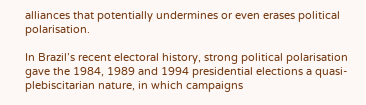alliances that potentially undermines or even erases political polarisation.

In Brazil’s recent electoral history, strong political polarisation gave the 1984, 1989 and 1994 presidential elections a quasi-plebiscitarian nature, in which campaigns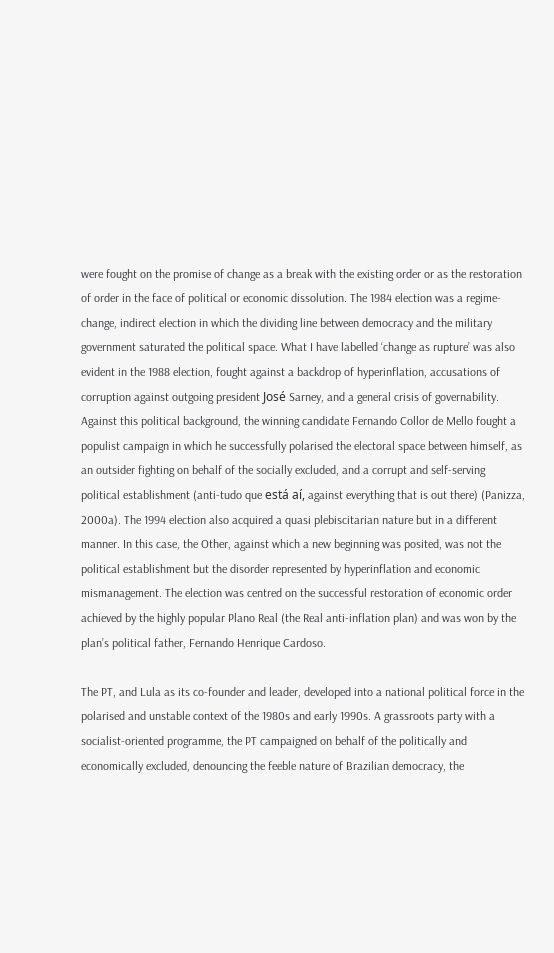were fought on the promise of change as a break with the existing order or as the restoration of order in the face of political or economic dissolution. The 1984 election was a regime-change, indirect election in which the dividing line between democracy and the military government saturated the political space. What I have labelled ‘change as rupture’ was also evident in the 1988 election, fought against a backdrop of hyperinflation, accusations of corruption against outgoing president José Sarney, and a general crisis of governability. Against this political background, the winning candidate Fernando Collor de Mello fought a populist campaign in which he successfully polarised the electoral space between himself, as an outsider fighting on behalf of the socially excluded, and a corrupt and self-serving political establishment (anti-tudo que está aí, against everything that is out there) (Panizza, 2000a). The 1994 election also acquired a quasi plebiscitarian nature but in a different manner. In this case, the Other, against which a new beginning was posited, was not the political establishment but the disorder represented by hyperinflation and economic mismanagement. The election was centred on the successful restoration of economic order achieved by the highly popular Plano Real (the Real anti-inflation plan) and was won by the plan’s political father, Fernando Henrique Cardoso.

The PT, and Lula as its co-founder and leader, developed into a national political force in the polarised and unstable context of the 1980s and early 1990s. A grassroots party with a socialist-oriented programme, the PT campaigned on behalf of the politically and economically excluded, denouncing the feeble nature of Brazilian democracy, the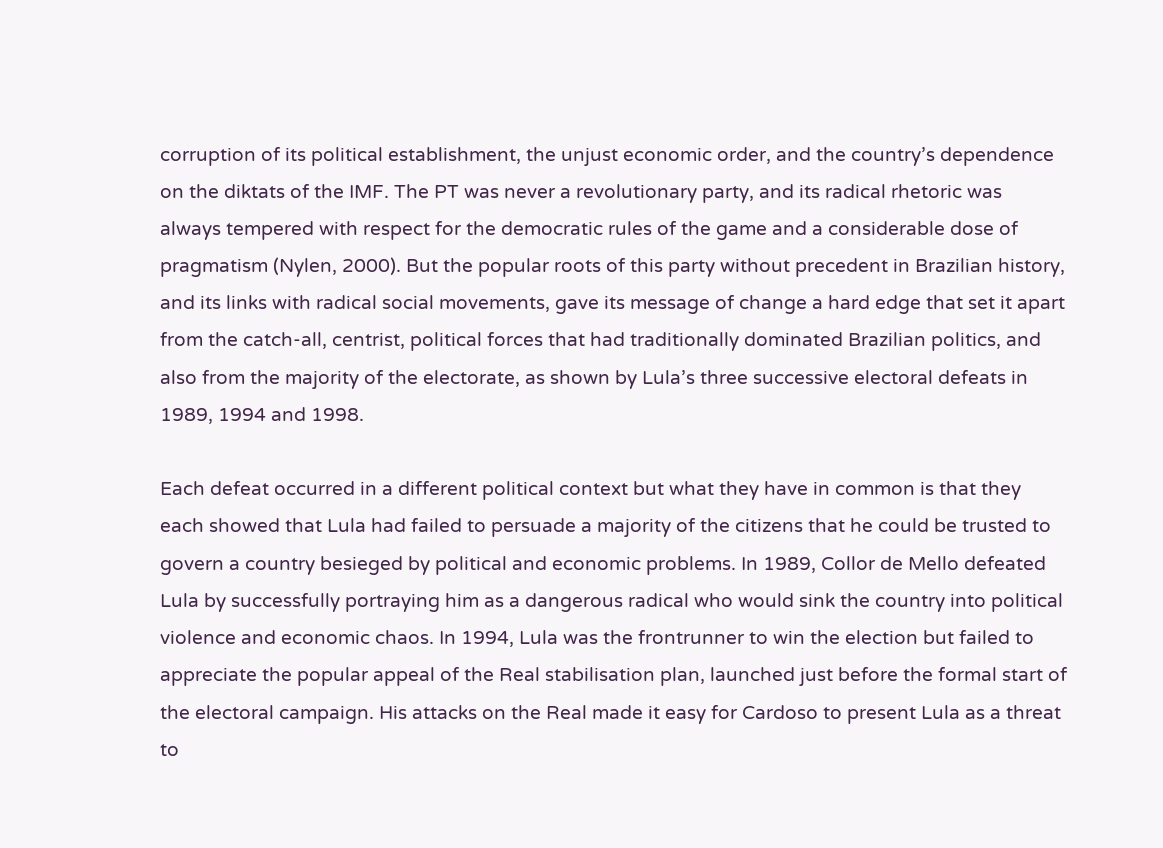corruption of its political establishment, the unjust economic order, and the country’s dependence on the diktats of the IMF. The PT was never a revolutionary party, and its radical rhetoric was always tempered with respect for the democratic rules of the game and a considerable dose of pragmatism (Nylen, 2000). But the popular roots of this party without precedent in Brazilian history, and its links with radical social movements, gave its message of change a hard edge that set it apart from the catch-all, centrist, political forces that had traditionally dominated Brazilian politics, and also from the majority of the electorate, as shown by Lula’s three successive electoral defeats in 1989, 1994 and 1998.

Each defeat occurred in a different political context but what they have in common is that they each showed that Lula had failed to persuade a majority of the citizens that he could be trusted to govern a country besieged by political and economic problems. In 1989, Collor de Mello defeated Lula by successfully portraying him as a dangerous radical who would sink the country into political violence and economic chaos. In 1994, Lula was the frontrunner to win the election but failed to appreciate the popular appeal of the Real stabilisation plan, launched just before the formal start of the electoral campaign. His attacks on the Real made it easy for Cardoso to present Lula as a threat to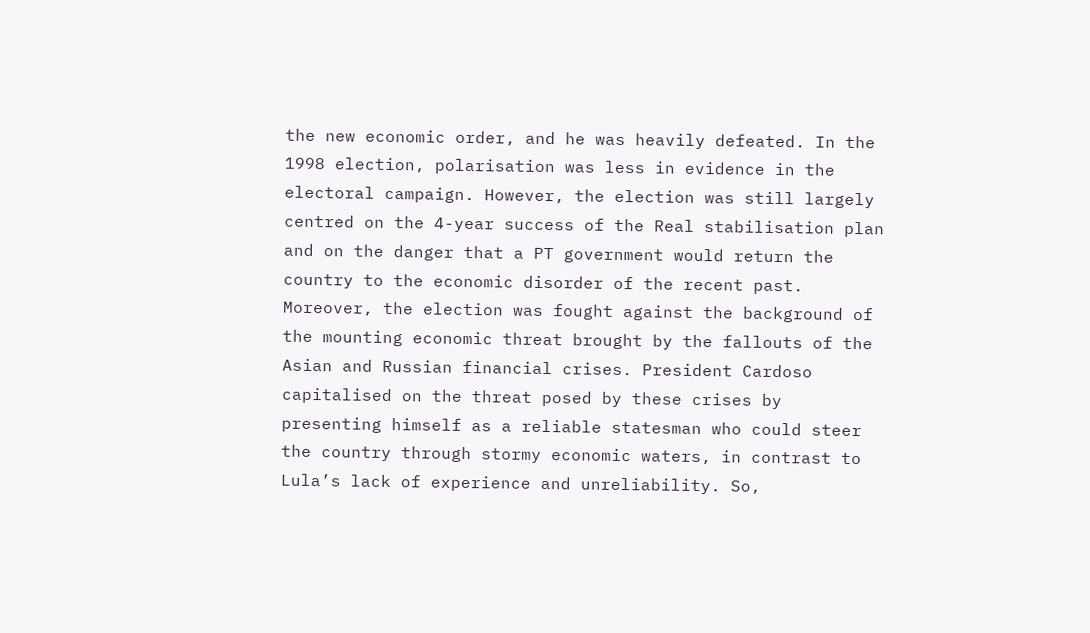the new economic order, and he was heavily defeated. In the 1998 election, polarisation was less in evidence in the electoral campaign. However, the election was still largely centred on the 4-year success of the Real stabilisation plan and on the danger that a PT government would return the country to the economic disorder of the recent past. Moreover, the election was fought against the background of the mounting economic threat brought by the fallouts of the Asian and Russian financial crises. President Cardoso capitalised on the threat posed by these crises by presenting himself as a reliable statesman who could steer the country through stormy economic waters, in contrast to Lula’s lack of experience and unreliability. So,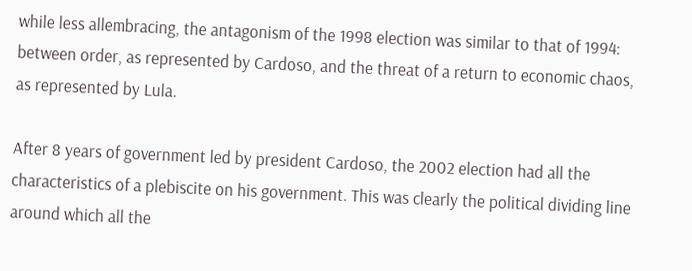while less allembracing, the antagonism of the 1998 election was similar to that of 1994: between order, as represented by Cardoso, and the threat of a return to economic chaos, as represented by Lula.

After 8 years of government led by president Cardoso, the 2002 election had all the characteristics of a plebiscite on his government. This was clearly the political dividing line around which all the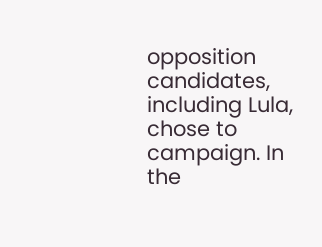opposition candidates, including Lula, chose to campaign. In the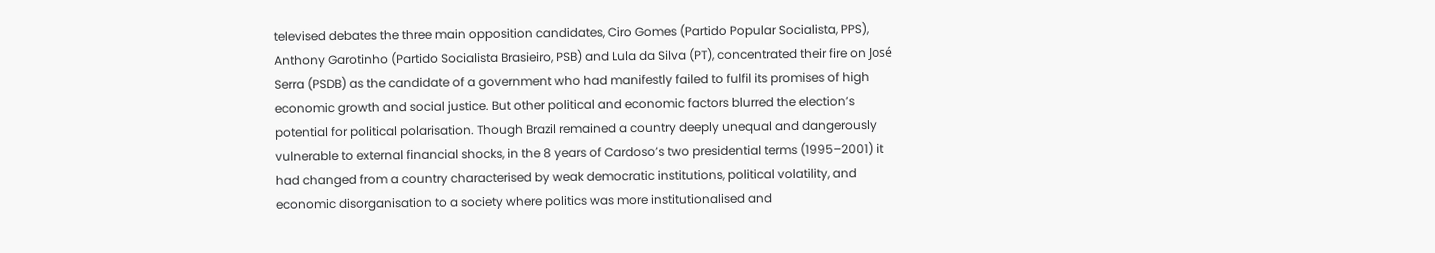televised debates the three main opposition candidates, Ciro Gomes (Partido Popular Socialista, PPS), Anthony Garotinho (Partido Socialista Brasieiro, PSB) and Lula da Silva (PT), concentrated their fire on José Serra (PSDB) as the candidate of a government who had manifestly failed to fulfil its promises of high economic growth and social justice. But other political and economic factors blurred the election’s potential for political polarisation. Though Brazil remained a country deeply unequal and dangerously vulnerable to external financial shocks, in the 8 years of Cardoso’s two presidential terms (1995–2001) it had changed from a country characterised by weak democratic institutions, political volatility, and economic disorganisation to a society where politics was more institutionalised and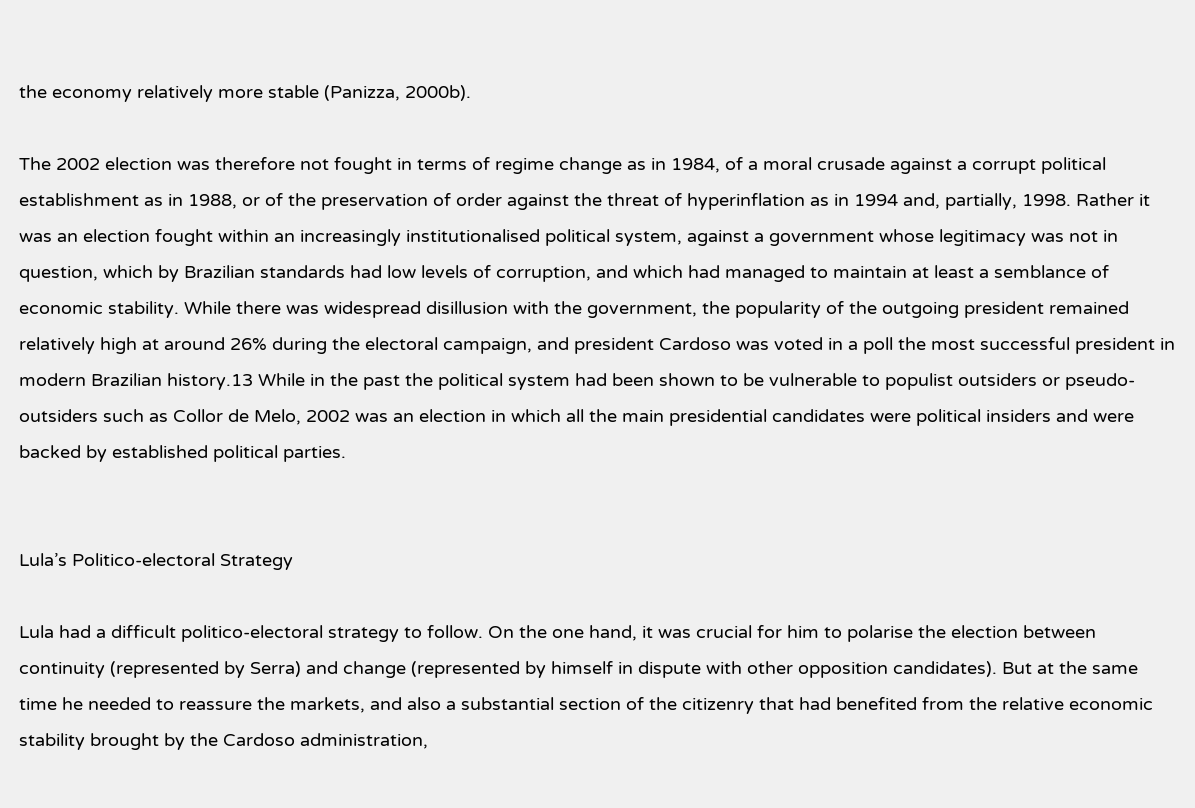the economy relatively more stable (Panizza, 2000b).

The 2002 election was therefore not fought in terms of regime change as in 1984, of a moral crusade against a corrupt political establishment as in 1988, or of the preservation of order against the threat of hyperinflation as in 1994 and, partially, 1998. Rather it was an election fought within an increasingly institutionalised political system, against a government whose legitimacy was not in question, which by Brazilian standards had low levels of corruption, and which had managed to maintain at least a semblance of economic stability. While there was widespread disillusion with the government, the popularity of the outgoing president remained relatively high at around 26% during the electoral campaign, and president Cardoso was voted in a poll the most successful president in modern Brazilian history.13 While in the past the political system had been shown to be vulnerable to populist outsiders or pseudo-outsiders such as Collor de Melo, 2002 was an election in which all the main presidential candidates were political insiders and were backed by established political parties.


Lula’s Politico-electoral Strategy

Lula had a difficult politico-electoral strategy to follow. On the one hand, it was crucial for him to polarise the election between continuity (represented by Serra) and change (represented by himself in dispute with other opposition candidates). But at the same time he needed to reassure the markets, and also a substantial section of the citizenry that had benefited from the relative economic stability brought by the Cardoso administration,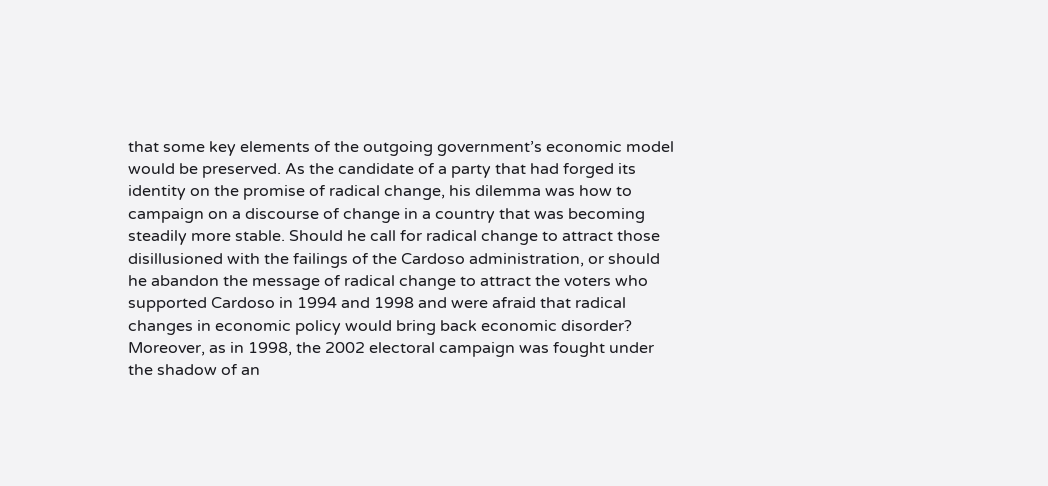that some key elements of the outgoing government’s economic model would be preserved. As the candidate of a party that had forged its identity on the promise of radical change, his dilemma was how to campaign on a discourse of change in a country that was becoming steadily more stable. Should he call for radical change to attract those disillusioned with the failings of the Cardoso administration, or should he abandon the message of radical change to attract the voters who supported Cardoso in 1994 and 1998 and were afraid that radical changes in economic policy would bring back economic disorder? Moreover, as in 1998, the 2002 electoral campaign was fought under the shadow of an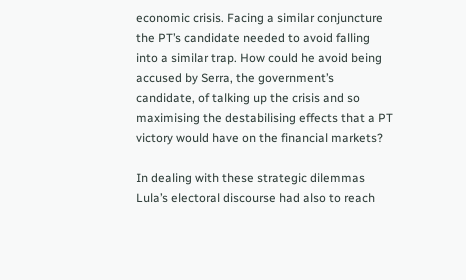economic crisis. Facing a similar conjuncture the PT’s candidate needed to avoid falling into a similar trap. How could he avoid being accused by Serra, the government’s candidate, of talking up the crisis and so maximising the destabilising effects that a PT victory would have on the financial markets?

In dealing with these strategic dilemmas Lula’s electoral discourse had also to reach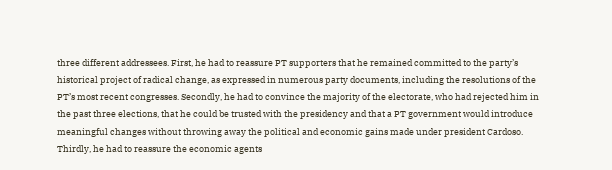three different addressees. First, he had to reassure PT supporters that he remained committed to the party’s historical project of radical change, as expressed in numerous party documents, including the resolutions of the PT’s most recent congresses. Secondly, he had to convince the majority of the electorate, who had rejected him in the past three elections, that he could be trusted with the presidency and that a PT government would introduce meaningful changes without throwing away the political and economic gains made under president Cardoso. Thirdly, he had to reassure the economic agents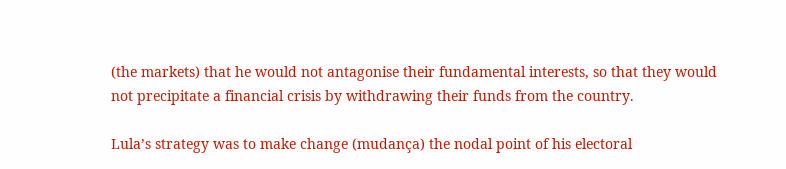(the markets) that he would not antagonise their fundamental interests, so that they would not precipitate a financial crisis by withdrawing their funds from the country.

Lula’s strategy was to make change (mudança) the nodal point of his electoral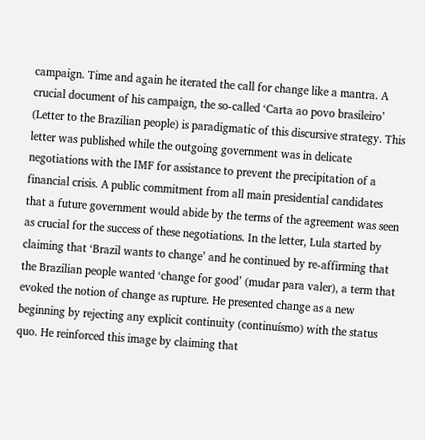campaign. Time and again he iterated the call for change like a mantra. A crucial document of his campaign, the so-called ‘Carta ao povo brasileiro’ (Letter to the Brazilian people) is paradigmatic of this discursive strategy. This letter was published while the outgoing government was in delicate negotiations with the IMF for assistance to prevent the precipitation of a financial crisis. A public commitment from all main presidential candidates that a future government would abide by the terms of the agreement was seen as crucial for the success of these negotiations. In the letter, Lula started by claiming that ‘Brazil wants to change’ and he continued by re-affirming that the Brazilian people wanted ‘change for good’ (mudar para valer), a term that evoked the notion of change as rupture. He presented change as a new beginning by rejecting any explicit continuity (continuísmo) with the status quo. He reinforced this image by claiming that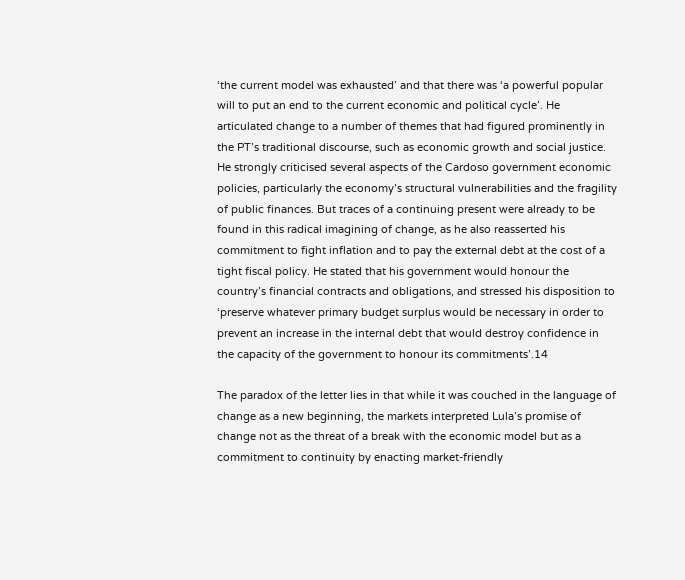‘the current model was exhausted’ and that there was ‘a powerful popular will to put an end to the current economic and political cycle’. He articulated change to a number of themes that had figured prominently in the PT’s traditional discourse, such as economic growth and social justice. He strongly criticised several aspects of the Cardoso government economic policies, particularly the economy’s structural vulnerabilities and the fragility of public finances. But traces of a continuing present were already to be found in this radical imagining of change, as he also reasserted his commitment to fight inflation and to pay the external debt at the cost of a tight fiscal policy. He stated that his government would honour the country’s financial contracts and obligations, and stressed his disposition to ‘preserve whatever primary budget surplus would be necessary in order to prevent an increase in the internal debt that would destroy confidence in the capacity of the government to honour its commitments’.14

The paradox of the letter lies in that while it was couched in the language of change as a new beginning, the markets interpreted Lula’s promise of change not as the threat of a break with the economic model but as a commitment to continuity by enacting market-friendly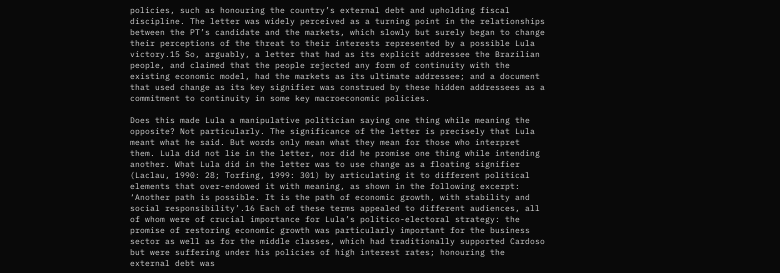policies, such as honouring the country’s external debt and upholding fiscal discipline. The letter was widely perceived as a turning point in the relationships between the PT’s candidate and the markets, which slowly but surely began to change their perceptions of the threat to their interests represented by a possible Lula victory.15 So, arguably, a letter that had as its explicit addressee the Brazilian people, and claimed that the people rejected any form of continuity with the existing economic model, had the markets as its ultimate addressee; and a document that used change as its key signifier was construed by these hidden addressees as a commitment to continuity in some key macroeconomic policies.

Does this made Lula a manipulative politician saying one thing while meaning the opposite? Not particularly. The significance of the letter is precisely that Lula meant what he said. But words only mean what they mean for those who interpret them. Lula did not lie in the letter, nor did he promise one thing while intending another. What Lula did in the letter was to use change as a floating signifier (Laclau, 1990: 28; Torfing, 1999: 301) by articulating it to different political elements that over-endowed it with meaning, as shown in the following excerpt: ‘Another path is possible. It is the path of economic growth, with stability and social responsibility’.16 Each of these terms appealed to different audiences, all of whom were of crucial importance for Lula’s politico-electoral strategy: the promise of restoring economic growth was particularly important for the business sector as well as for the middle classes, which had traditionally supported Cardoso but were suffering under his policies of high interest rates; honouring the external debt was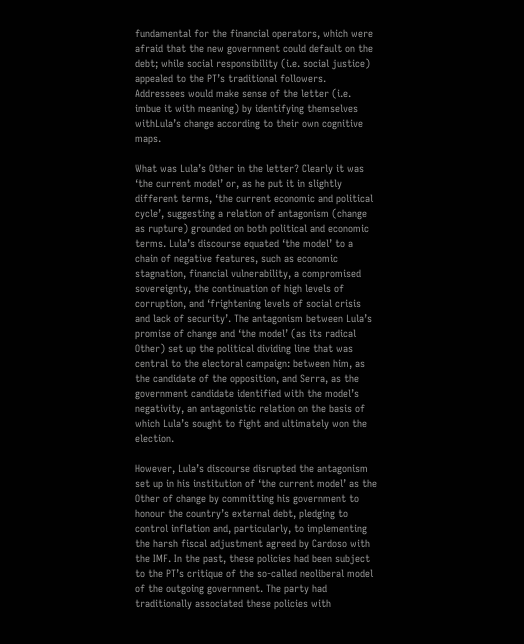fundamental for the financial operators, which were afraid that the new government could default on the debt; while social responsibility (i.e. social justice) appealed to the PT’s traditional followers. Addressees would make sense of the letter (i.e. imbue it with meaning) by identifying themselves withLula’s change according to their own cognitive maps.

What was Lula’s Other in the letter? Clearly it was ‘the current model’ or, as he put it in slightly different terms, ‘the current economic and political cycle’, suggesting a relation of antagonism (change as rupture) grounded on both political and economic terms. Lula’s discourse equated ‘the model’ to a chain of negative features, such as economic stagnation, financial vulnerability, a compromised sovereignty, the continuation of high levels of corruption, and ‘frightening levels of social crisis and lack of security’. The antagonism between Lula’s promise of change and ‘the model’ (as its radical Other) set up the political dividing line that was central to the electoral campaign: between him, as the candidate of the opposition, and Serra, as the government candidate identified with the model’s negativity, an antagonistic relation on the basis of which Lula’s sought to fight and ultimately won the election.

However, Lula’s discourse disrupted the antagonism set up in his institution of ‘the current model’ as the Other of change by committing his government to honour the country’s external debt, pledging to control inflation and, particularly, to implementing the harsh fiscal adjustment agreed by Cardoso with the IMF. In the past, these policies had been subject to the PT’s critique of the so-called neoliberal model of the outgoing government. The party had traditionally associated these policies with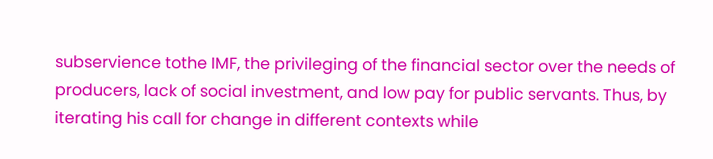subservience tothe IMF, the privileging of the financial sector over the needs of producers, lack of social investment, and low pay for public servants. Thus, by iterating his call for change in different contexts while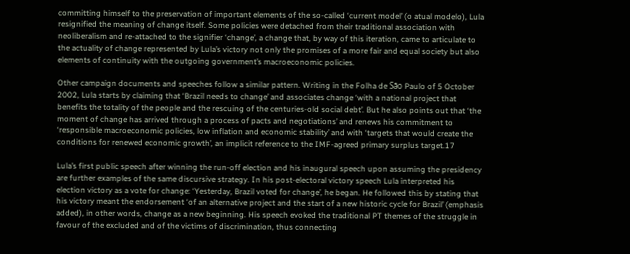committing himself to the preservation of important elements of the so-called ‘current model’ (o atual modelo), Lula resignified the meaning of change itself. Some policies were detached from their traditional association with neoliberalism and re-attached to the signifier ‘change’, a change that, by way of this iteration, came to articulate to the actuality of change represented by Lula’s victory not only the promises of a more fair and equal society but also elements of continuity with the outgoing government’s macroeconomic policies.

Other campaign documents and speeches follow a similar pattern. Writing in the Folha de São Paulo of 5 October 2002, Lula starts by claiming that ‘Brazil needs to change’ and associates change ‘with a national project that benefits the totality of the people and the rescuing of the centuries-old social debt’. But he also points out that ‘the moment of change has arrived through a process of pacts and negotiations’ and renews his commitment to ‘responsible macroeconomic policies, low inflation and economic stability’ and with ‘targets that would create the conditions for renewed economic growth’, an implicit reference to the IMF-agreed primary surplus target.17

Lula’s first public speech after winning the run-off election and his inaugural speech upon assuming the presidency are further examples of the same discursive strategy. In his post-electoral victory speech Lula interpreted his election victory as a vote for change: ‘Yesterday, Brazil voted for change’, he began. He followed this by stating that his victory meant the endorsement ‘of an alternative project and the start of a new historic cycle for Brazil’ (emphasis added), in other words, change as a new beginning. His speech evoked the traditional PT themes of the struggle in favour of the excluded and of the victims of discrimination, thus connecting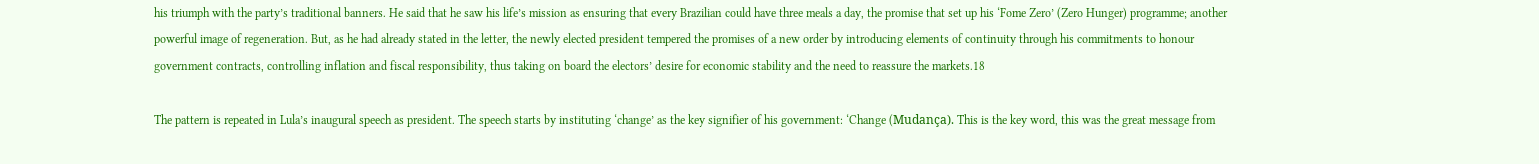his triumph with the party’s traditional banners. He said that he saw his life’s mission as ensuring that every Brazilian could have three meals a day, the promise that set up his ‘Fome Zero’ (Zero Hunger) programme; another powerful image of regeneration. But, as he had already stated in the letter, the newly elected president tempered the promises of a new order by introducing elements of continuity through his commitments to honour government contracts, controlling inflation and fiscal responsibility, thus taking on board the electors’ desire for economic stability and the need to reassure the markets.18

The pattern is repeated in Lula’s inaugural speech as president. The speech starts by instituting ‘change’ as the key signifier of his government: ‘Change (Mudança). This is the key word, this was the great message from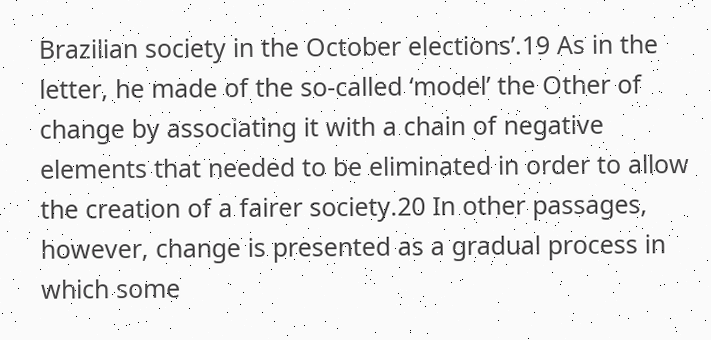Brazilian society in the October elections’.19 As in the letter, he made of the so-called ‘model’ the Other of change by associating it with a chain of negative elements that needed to be eliminated in order to allow the creation of a fairer society.20 In other passages, however, change is presented as a gradual process in which some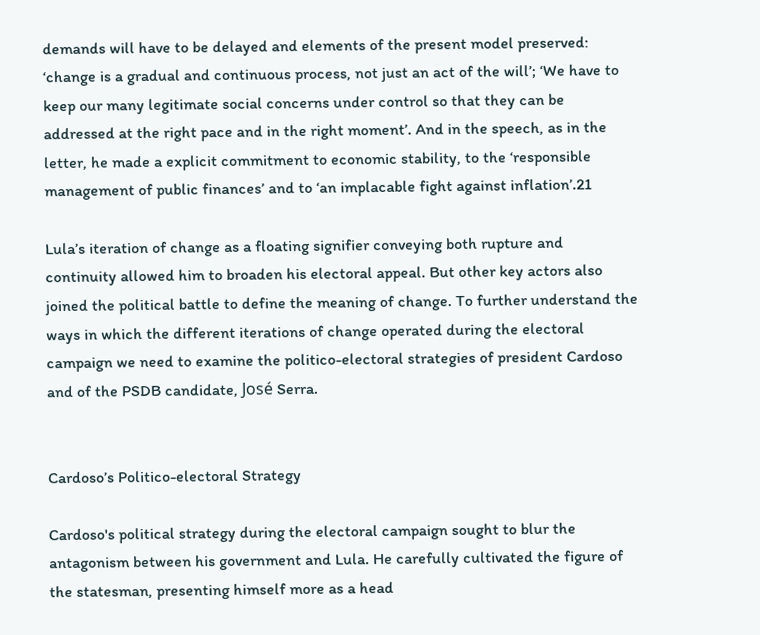demands will have to be delayed and elements of the present model preserved: ‘change is a gradual and continuous process, not just an act of the will’; ‘We have to keep our many legitimate social concerns under control so that they can be addressed at the right pace and in the right moment’. And in the speech, as in the letter, he made a explicit commitment to economic stability, to the ‘responsible management of public finances’ and to ‘an implacable fight against inflation’.21

Lula’s iteration of change as a floating signifier conveying both rupture and continuity allowed him to broaden his electoral appeal. But other key actors also joined the political battle to define the meaning of change. To further understand the ways in which the different iterations of change operated during the electoral campaign we need to examine the politico-electoral strategies of president Cardoso and of the PSDB candidate, José Serra.


Cardoso’s Politico-electoral Strategy

Cardoso's political strategy during the electoral campaign sought to blur the antagonism between his government and Lula. He carefully cultivated the figure of the statesman, presenting himself more as a head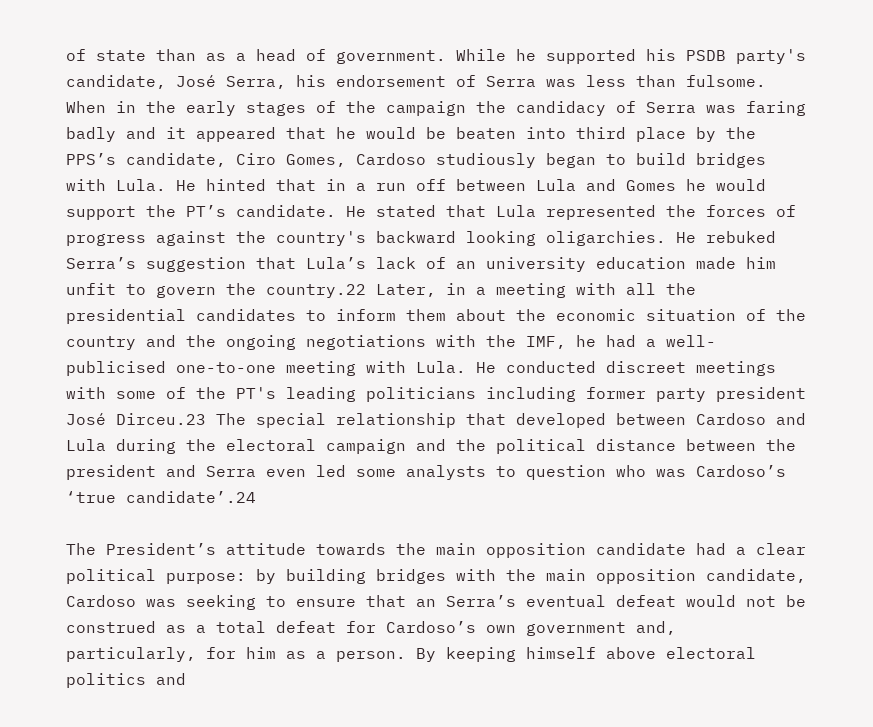of state than as a head of government. While he supported his PSDB party's candidate, José Serra, his endorsement of Serra was less than fulsome. When in the early stages of the campaign the candidacy of Serra was faring badly and it appeared that he would be beaten into third place by the PPS’s candidate, Ciro Gomes, Cardoso studiously began to build bridges with Lula. He hinted that in a run off between Lula and Gomes he would support the PT’s candidate. He stated that Lula represented the forces of progress against the country's backward looking oligarchies. He rebuked Serra’s suggestion that Lula’s lack of an university education made him unfit to govern the country.22 Later, in a meeting with all the presidential candidates to inform them about the economic situation of the country and the ongoing negotiations with the IMF, he had a well-publicised one-to-one meeting with Lula. He conducted discreet meetings with some of the PT's leading politicians including former party president José Dirceu.23 The special relationship that developed between Cardoso and Lula during the electoral campaign and the political distance between the president and Serra even led some analysts to question who was Cardoso’s ‘true candidate’.24

The President’s attitude towards the main opposition candidate had a clear political purpose: by building bridges with the main opposition candidate, Cardoso was seeking to ensure that an Serra’s eventual defeat would not be construed as a total defeat for Cardoso’s own government and, particularly, for him as a person. By keeping himself above electoral politics and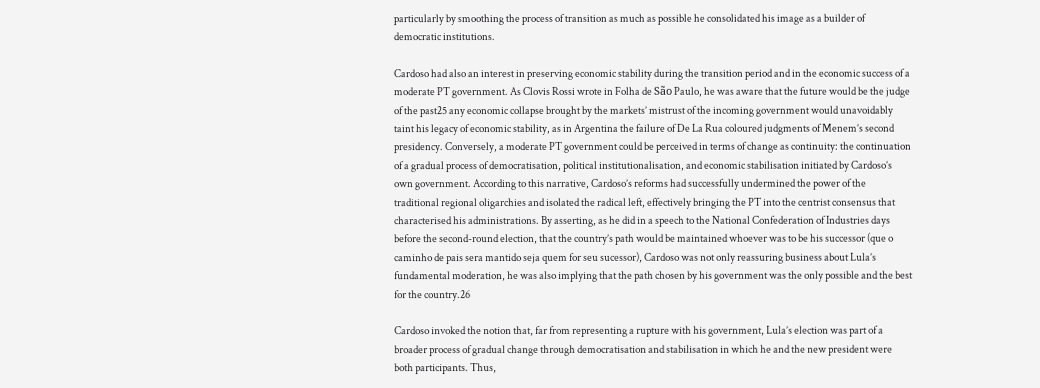particularly by smoothing the process of transition as much as possible he consolidated his image as a builder of democratic institutions.

Cardoso had also an interest in preserving economic stability during the transition period and in the economic success of a moderate PT government. As Clovis Rossi wrote in Folha de São Paulo, he was aware that the future would be the judge of the past25 any economic collapse brought by the markets’ mistrust of the incoming government would unavoidably taint his legacy of economic stability, as in Argentina the failure of De La Rua coloured judgments of Menem’s second presidency. Conversely, a moderate PT government could be perceived in terms of change as continuity: the continuation of a gradual process of democratisation, political institutionalisation, and economic stabilisation initiated by Cardoso’s own government. According to this narrative, Cardoso’s reforms had successfully undermined the power of the traditional regional oligarchies and isolated the radical left, effectively bringing the PT into the centrist consensus that characterised his administrations. By asserting, as he did in a speech to the National Confederation of Industries days before the second-round election, that the country’s path would be maintained whoever was to be his successor (que o caminho de pais sera mantido seja quem for seu sucessor), Cardoso was not only reassuring business about Lula’s fundamental moderation, he was also implying that the path chosen by his government was the only possible and the best for the country.26

Cardoso invoked the notion that, far from representing a rupture with his government, Lula’s election was part of a broader process of gradual change through democratisation and stabilisation in which he and the new president were both participants. Thus,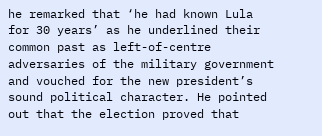he remarked that ‘he had known Lula for 30 years’ as he underlined their common past as left-of-centre adversaries of the military government and vouched for the new president’s sound political character. He pointed out that the election proved that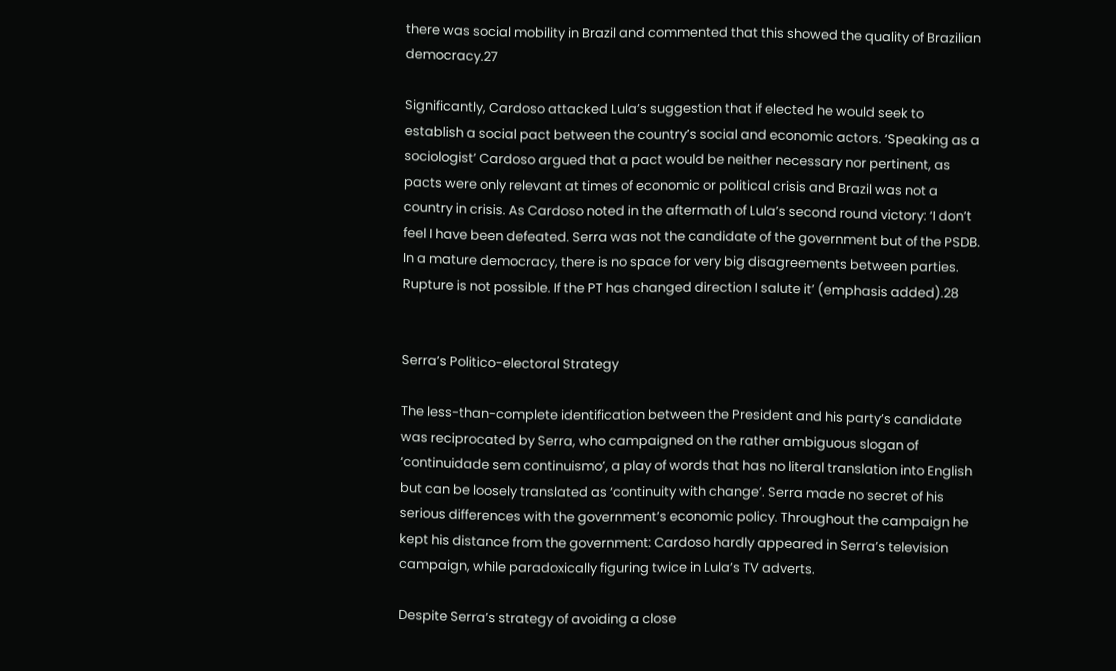there was social mobility in Brazil and commented that this showed the quality of Brazilian democracy.27

Significantly, Cardoso attacked Lula’s suggestion that if elected he would seek to establish a social pact between the country’s social and economic actors. ‘Speaking as a sociologist’ Cardoso argued that a pact would be neither necessary nor pertinent, as pacts were only relevant at times of economic or political crisis and Brazil was not a country in crisis. As Cardoso noted in the aftermath of Lula’s second round victory: ‘I don’t feel I have been defeated. Serra was not the candidate of the government but of the PSDB. In a mature democracy, there is no space for very big disagreements between parties. Rupture is not possible. If the PT has changed direction I salute it’ (emphasis added).28


Serra’s Politico-electoral Strategy

The less-than-complete identification between the President and his party’s candidate was reciprocated by Serra, who campaigned on the rather ambiguous slogan of ‘continuidade sem continuismo’, a play of words that has no literal translation into English but can be loosely translated as ‘continuity with change’. Serra made no secret of his serious differences with the government’s economic policy. Throughout the campaign he kept his distance from the government: Cardoso hardly appeared in Serra’s television campaign, while paradoxically figuring twice in Lula’s TV adverts.

Despite Serra’s strategy of avoiding a close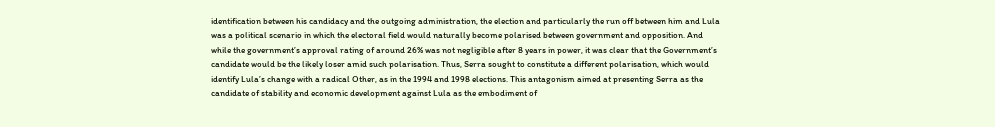identification between his candidacy and the outgoing administration, the election and particularly the run off between him and Lula was a political scenario in which the electoral field would naturally become polarised between government and opposition. And while the government’s approval rating of around 26% was not negligible after 8 years in power, it was clear that the Government’s candidate would be the likely loser amid such polarisation. Thus, Serra sought to constitute a different polarisation, which would identify Lula’s change with a radical Other, as in the 1994 and 1998 elections. This antagonism aimed at presenting Serra as the candidate of stability and economic development against Lula as the embodiment of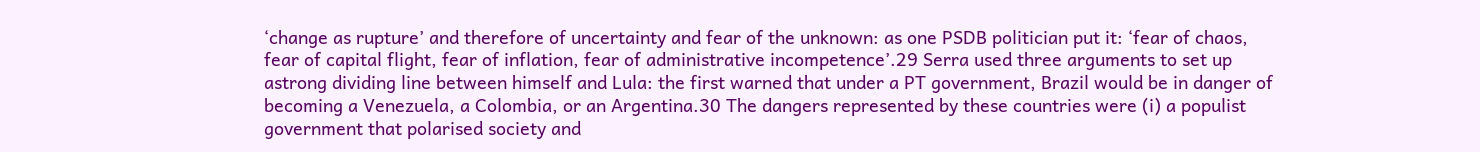‘change as rupture’ and therefore of uncertainty and fear of the unknown: as one PSDB politician put it: ‘fear of chaos, fear of capital flight, fear of inflation, fear of administrative incompetence’.29 Serra used three arguments to set up astrong dividing line between himself and Lula: the first warned that under a PT government, Brazil would be in danger of becoming a Venezuela, a Colombia, or an Argentina.30 The dangers represented by these countries were (i) a populist government that polarised society and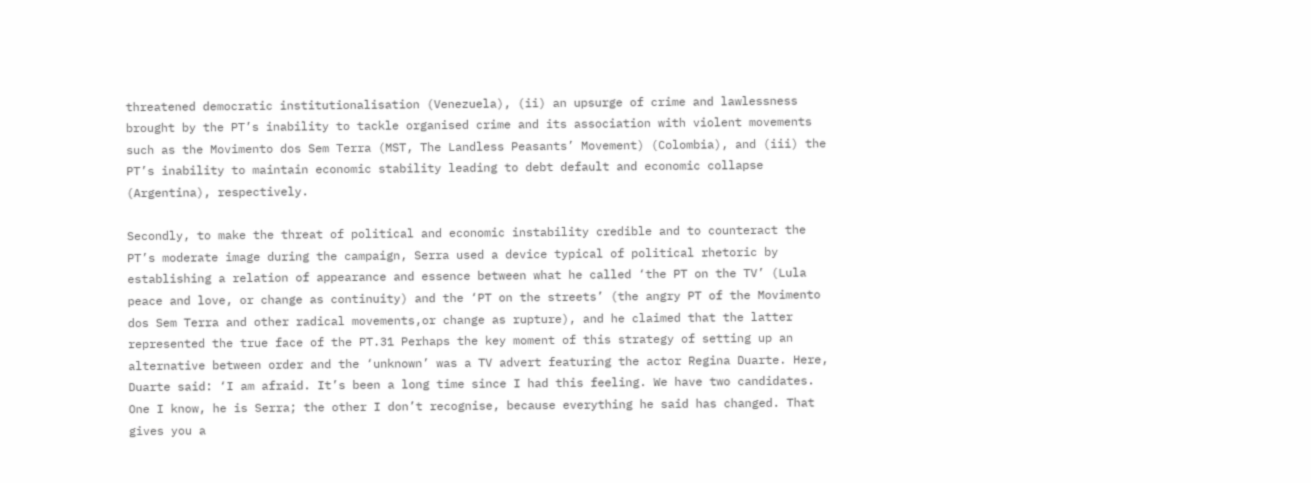threatened democratic institutionalisation (Venezuela), (ii) an upsurge of crime and lawlessness brought by the PT’s inability to tackle organised crime and its association with violent movements such as the Movimento dos Sem Terra (MST, The Landless Peasants’ Movement) (Colombia), and (iii) the PT’s inability to maintain economic stability leading to debt default and economic collapse (Argentina), respectively.

Secondly, to make the threat of political and economic instability credible and to counteract the PT’s moderate image during the campaign, Serra used a device typical of political rhetoric by establishing a relation of appearance and essence between what he called ‘the PT on the TV’ (Lula peace and love, or change as continuity) and the ‘PT on the streets’ (the angry PT of the Movimento dos Sem Terra and other radical movements,or change as rupture), and he claimed that the latter represented the true face of the PT.31 Perhaps the key moment of this strategy of setting up an alternative between order and the ‘unknown’ was a TV advert featuring the actor Regina Duarte. Here, Duarte said: ‘I am afraid. It’s been a long time since I had this feeling. We have two candidates. One I know, he is Serra; the other I don’t recognise, because everything he said has changed. That gives you a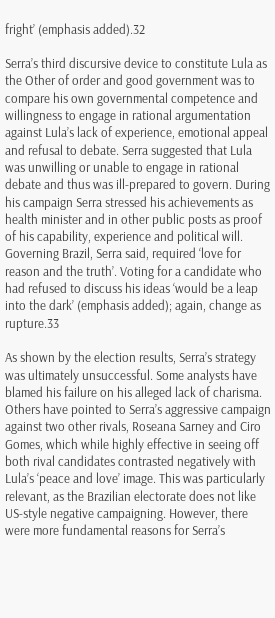fright’ (emphasis added).32

Serra’s third discursive device to constitute Lula as the Other of order and good government was to compare his own governmental competence and willingness to engage in rational argumentation against Lula’s lack of experience, emotional appeal and refusal to debate. Serra suggested that Lula was unwilling or unable to engage in rational debate and thus was ill-prepared to govern. During his campaign Serra stressed his achievements as health minister and in other public posts as proof of his capability, experience and political will. Governing Brazil, Serra said, required ‘love for reason and the truth’. Voting for a candidate who had refused to discuss his ideas ‘would be a leap into the dark’ (emphasis added); again, change as rupture.33

As shown by the election results, Serra’s strategy was ultimately unsuccessful. Some analysts have blamed his failure on his alleged lack of charisma. Others have pointed to Serra’s aggressive campaign against two other rivals, Roseana Sarney and Ciro Gomes, which while highly effective in seeing off both rival candidates contrasted negatively with Lula’s ‘peace and love’ image. This was particularly relevant, as the Brazilian electorate does not like US-style negative campaigning. However, there were more fundamental reasons for Serra’s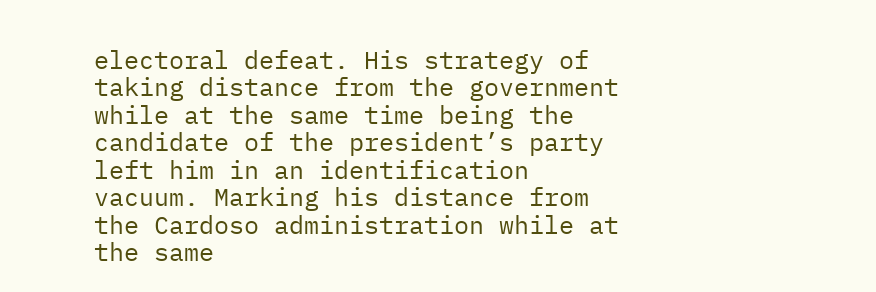electoral defeat. His strategy of taking distance from the government while at the same time being the candidate of the president’s party left him in an identification vacuum. Marking his distance from the Cardoso administration while at the same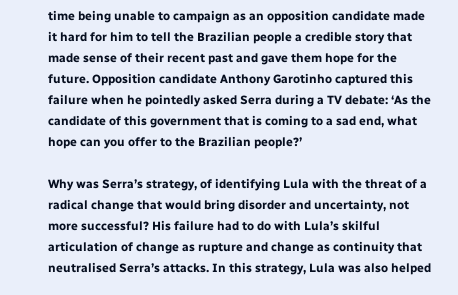time being unable to campaign as an opposition candidate made it hard for him to tell the Brazilian people a credible story that made sense of their recent past and gave them hope for the future. Opposition candidate Anthony Garotinho captured this failure when he pointedly asked Serra during a TV debate: ‘As the candidate of this government that is coming to a sad end, what hope can you offer to the Brazilian people?’

Why was Serra’s strategy, of identifying Lula with the threat of a radical change that would bring disorder and uncertainty, not more successful? His failure had to do with Lula’s skilful articulation of change as rupture and change as continuity that neutralised Serra’s attacks. In this strategy, Lula was also helped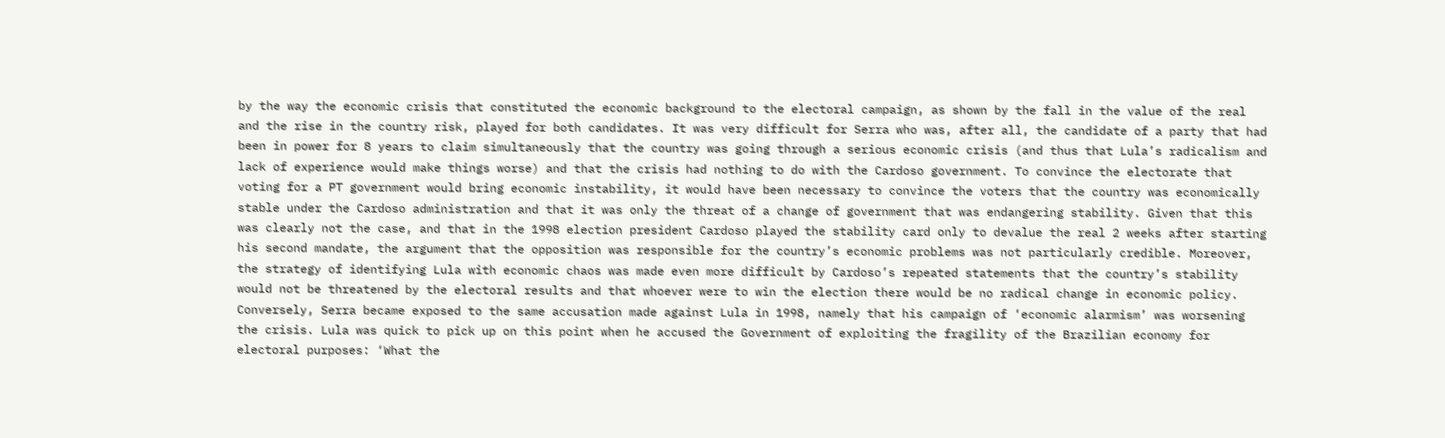by the way the economic crisis that constituted the economic background to the electoral campaign, as shown by the fall in the value of the real and the rise in the country risk, played for both candidates. It was very difficult for Serra who was, after all, the candidate of a party that had been in power for 8 years to claim simultaneously that the country was going through a serious economic crisis (and thus that Lula’s radicalism and lack of experience would make things worse) and that the crisis had nothing to do with the Cardoso government. To convince the electorate that voting for a PT government would bring economic instability, it would have been necessary to convince the voters that the country was economically stable under the Cardoso administration and that it was only the threat of a change of government that was endangering stability. Given that this was clearly not the case, and that in the 1998 election president Cardoso played the stability card only to devalue the real 2 weeks after starting his second mandate, the argument that the opposition was responsible for the country’s economic problems was not particularly credible. Moreover, the strategy of identifying Lula with economic chaos was made even more difficult by Cardoso’s repeated statements that the country’s stability would not be threatened by the electoral results and that whoever were to win the election there would be no radical change in economic policy. Conversely, Serra became exposed to the same accusation made against Lula in 1998, namely that his campaign of ‘economic alarmism’ was worsening the crisis. Lula was quick to pick up on this point when he accused the Government of exploiting the fragility of the Brazilian economy for electoral purposes: ‘What the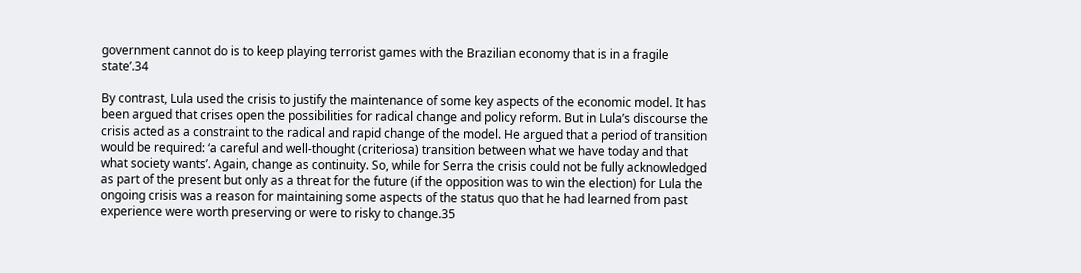government cannot do is to keep playing terrorist games with the Brazilian economy that is in a fragile state’.34

By contrast, Lula used the crisis to justify the maintenance of some key aspects of the economic model. It has been argued that crises open the possibilities for radical change and policy reform. But in Lula’s discourse the crisis acted as a constraint to the radical and rapid change of the model. He argued that a period of transition would be required: ‘a careful and well-thought (criteriosa) transition between what we have today and that what society wants’. Again, change as continuity. So, while for Serra the crisis could not be fully acknowledged as part of the present but only as a threat for the future (if the opposition was to win the election) for Lula the ongoing crisis was a reason for maintaining some aspects of the status quo that he had learned from past experience were worth preserving or were to risky to change.35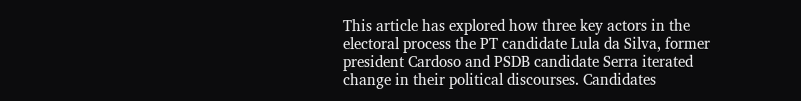This article has explored how three key actors in the electoral process the PT candidate Lula da Silva, former president Cardoso and PSDB candidate Serra iterated change in their political discourses. Candidates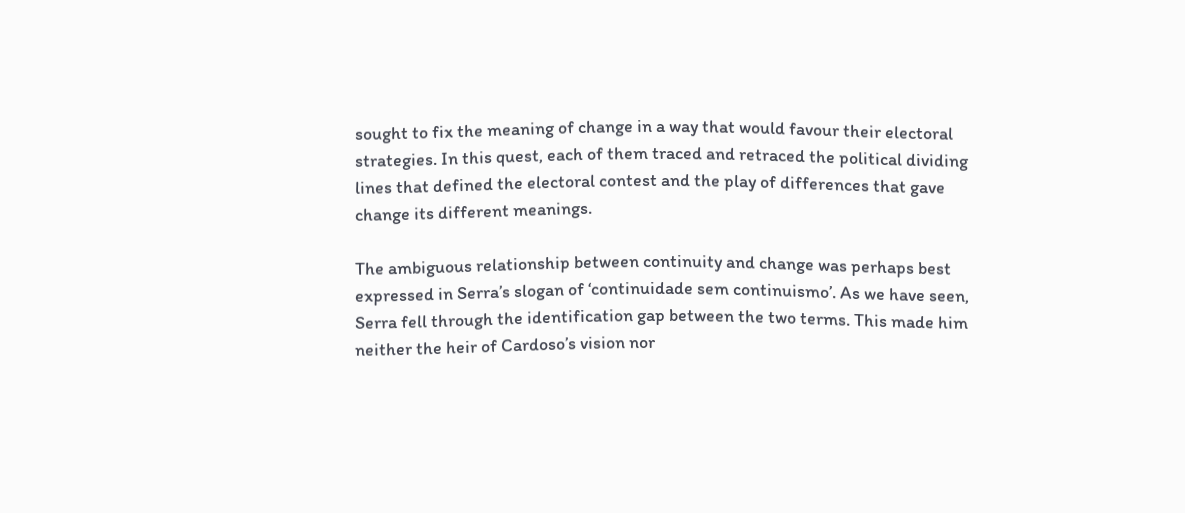sought to fix the meaning of change in a way that would favour their electoral strategies. In this quest, each of them traced and retraced the political dividing lines that defined the electoral contest and the play of differences that gave change its different meanings.

The ambiguous relationship between continuity and change was perhaps best expressed in Serra’s slogan of ‘continuidade sem continuismo’. As we have seen, Serra fell through the identification gap between the two terms. This made him neither the heir of Cardoso’s vision nor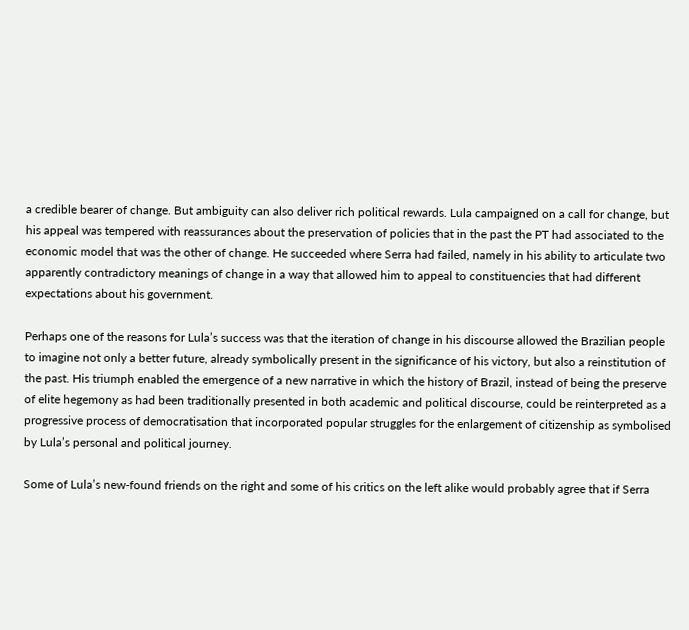a credible bearer of change. But ambiguity can also deliver rich political rewards. Lula campaigned on a call for change, but his appeal was tempered with reassurances about the preservation of policies that in the past the PT had associated to the economic model that was the other of change. He succeeded where Serra had failed, namely in his ability to articulate two apparently contradictory meanings of change in a way that allowed him to appeal to constituencies that had different expectations about his government.

Perhaps one of the reasons for Lula’s success was that the iteration of change in his discourse allowed the Brazilian people to imagine not only a better future, already symbolically present in the significance of his victory, but also a reinstitution of the past. His triumph enabled the emergence of a new narrative in which the history of Brazil, instead of being the preserve of elite hegemony as had been traditionally presented in both academic and political discourse, could be reinterpreted as a progressive process of democratisation that incorporated popular struggles for the enlargement of citizenship as symbolised by Lula’s personal and political journey.

Some of Lula’s new-found friends on the right and some of his critics on the left alike would probably agree that if Serra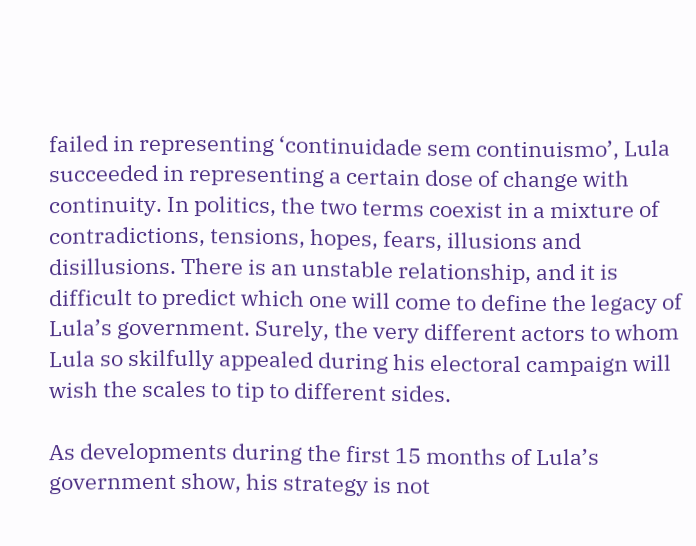failed in representing ‘continuidade sem continuismo’, Lula succeeded in representing a certain dose of change with continuity. In politics, the two terms coexist in a mixture of contradictions, tensions, hopes, fears, illusions and disillusions. There is an unstable relationship, and it is difficult to predict which one will come to define the legacy of Lula’s government. Surely, the very different actors to whom Lula so skilfully appealed during his electoral campaign will wish the scales to tip to different sides.

As developments during the first 15 months of Lula’s government show, his strategy is not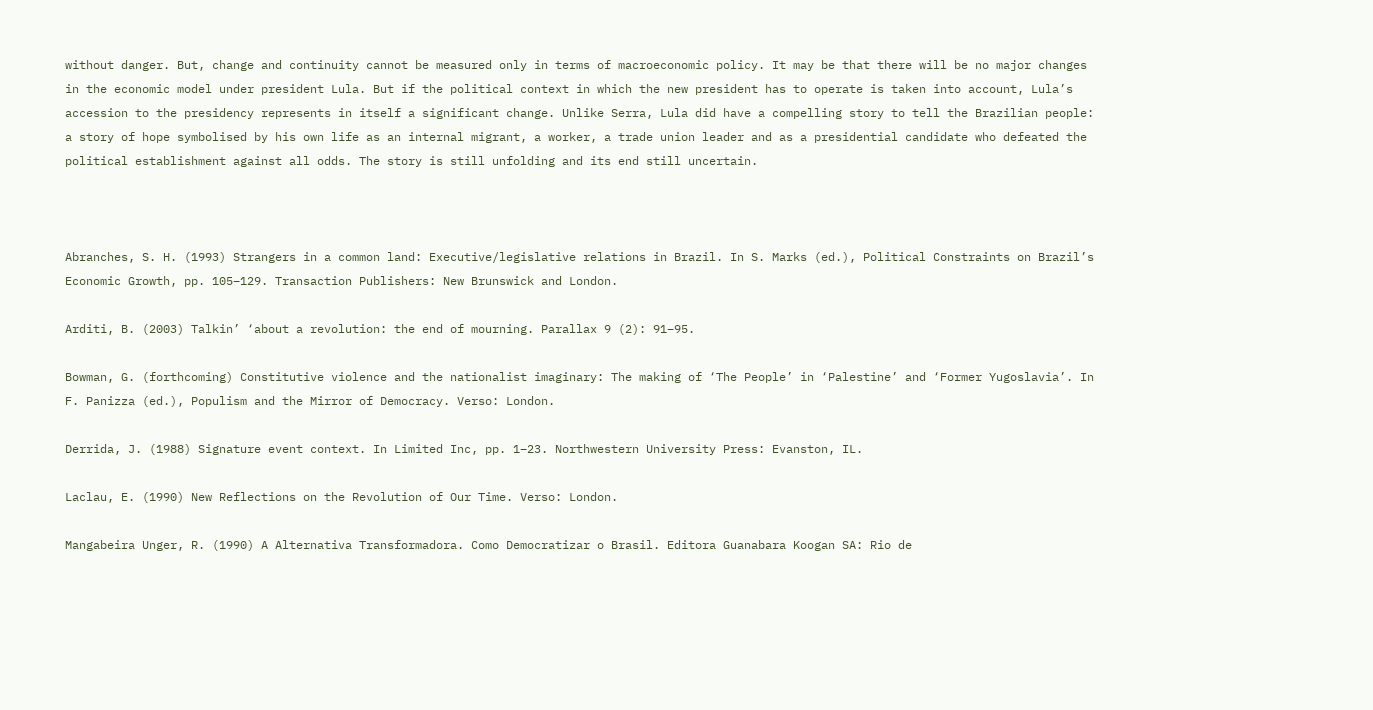without danger. But, change and continuity cannot be measured only in terms of macroeconomic policy. It may be that there will be no major changes in the economic model under president Lula. But if the political context in which the new president has to operate is taken into account, Lula’s accession to the presidency represents in itself a significant change. Unlike Serra, Lula did have a compelling story to tell the Brazilian people: a story of hope symbolised by his own life as an internal migrant, a worker, a trade union leader and as a presidential candidate who defeated the political establishment against all odds. The story is still unfolding and its end still uncertain.



Abranches, S. H. (1993) Strangers in a common land: Executive/legislative relations in Brazil. In S. Marks (ed.), Political Constraints on Brazil’s Economic Growth, pp. 105–129. Transaction Publishers: New Brunswick and London.

Arditi, B. (2003) Talkin’ ‘about a revolution: the end of mourning. Parallax 9 (2): 91–95.

Bowman, G. (forthcoming) Constitutive violence and the nationalist imaginary: The making of ‘The People’ in ‘Palestine’ and ‘Former Yugoslavia’. In F. Panizza (ed.), Populism and the Mirror of Democracy. Verso: London.

Derrida, J. (1988) Signature event context. In Limited Inc, pp. 1–23. Northwestern University Press: Evanston, IL.

Laclau, E. (1990) New Reflections on the Revolution of Our Time. Verso: London.

Mangabeira Unger, R. (1990) A Alternativa Transformadora. Como Democratizar o Brasil. Editora Guanabara Koogan SA: Rio de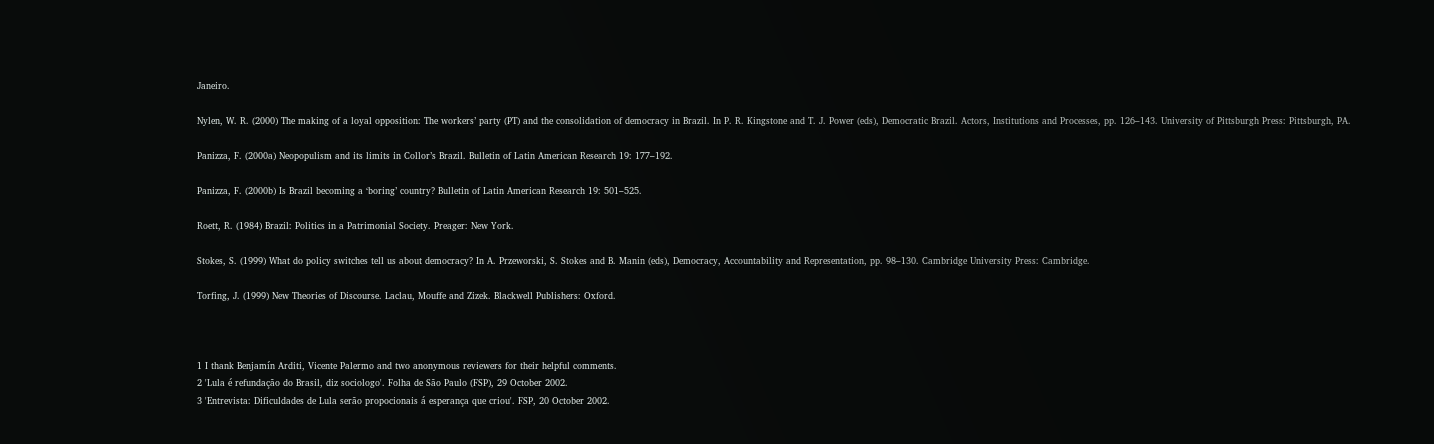Janeiro.

Nylen, W. R. (2000) The making of a loyal opposition: The workers’ party (PT) and the consolidation of democracy in Brazil. In P. R. Kingstone and T. J. Power (eds), Democratic Brazil. Actors, Institutions and Processes, pp. 126–143. University of Pittsburgh Press: Pittsburgh, PA.

Panizza, F. (2000a) Neopopulism and its limits in Collor’s Brazil. Bulletin of Latin American Research 19: 177–192.

Panizza, F. (2000b) Is Brazil becoming a ‘boring’ country? Bulletin of Latin American Research 19: 501–525.

Roett, R. (1984) Brazil: Politics in a Patrimonial Society. Preager: New York.

Stokes, S. (1999) What do policy switches tell us about democracy? In A. Przeworski, S. Stokes and B. Manin (eds), Democracy, Accountability and Representation, pp. 98–130. Cambridge University Press: Cambridge.

Torfing, J. (1999) New Theories of Discourse. Laclau, Mouffe and Zizek. Blackwell Publishers: Oxford.



1 I thank Benjamín Arditi, Vicente Palermo and two anonymous reviewers for their helpful comments.
2 'Lula é refundação do Brasil, diz sociologo'. Folha de São Paulo (FSP), 29 October 2002.
3 'Entrevista: Dificuldades de Lula serão propocionais á esperança que criou'. FSP, 20 October 2002.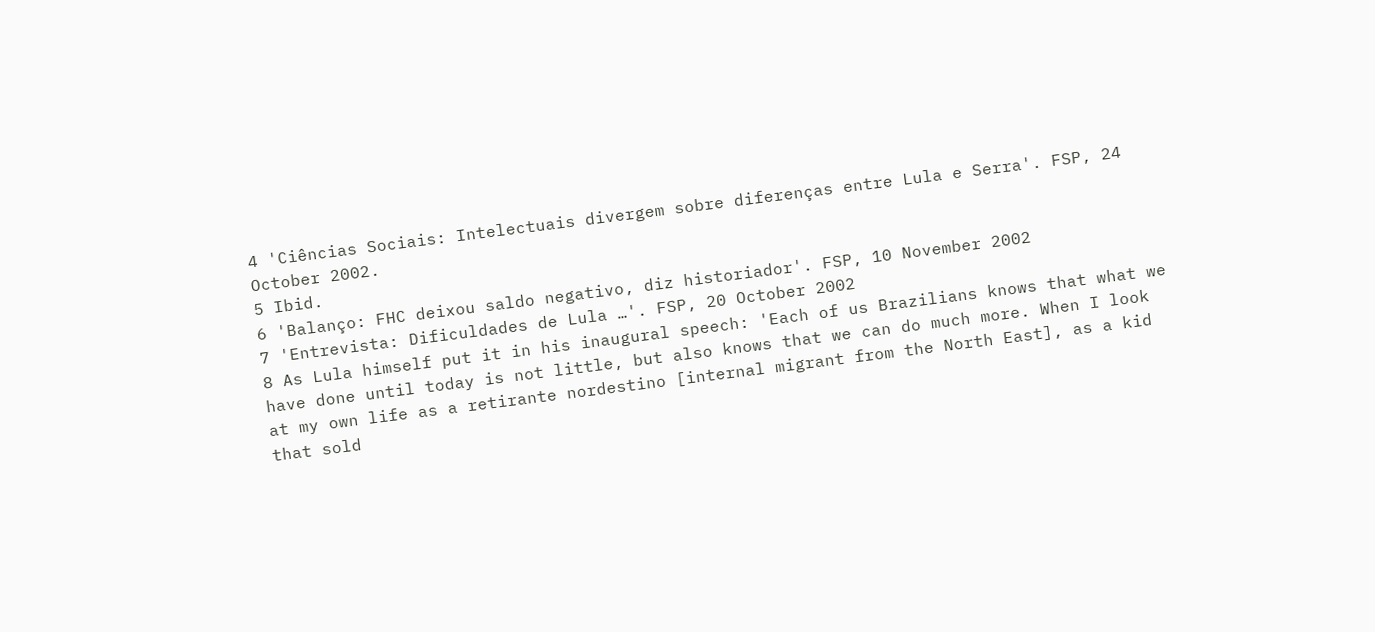4 'Ciências Sociais: Intelectuais divergem sobre diferenças entre Lula e Serra'. FSP, 24 October 2002.
5 Ibid.
6 'Balanço: FHC deixou saldo negativo, diz historiador'. FSP, 10 November 2002
7 'Entrevista: Dificuldades de Lula …'. FSP, 20 October 2002
8 As Lula himself put it in his inaugural speech: 'Each of us Brazilians knows that what we have done until today is not little, but also knows that we can do much more. When I look at my own life as a retirante nordestino [internal migrant from the North East], as a kid that sold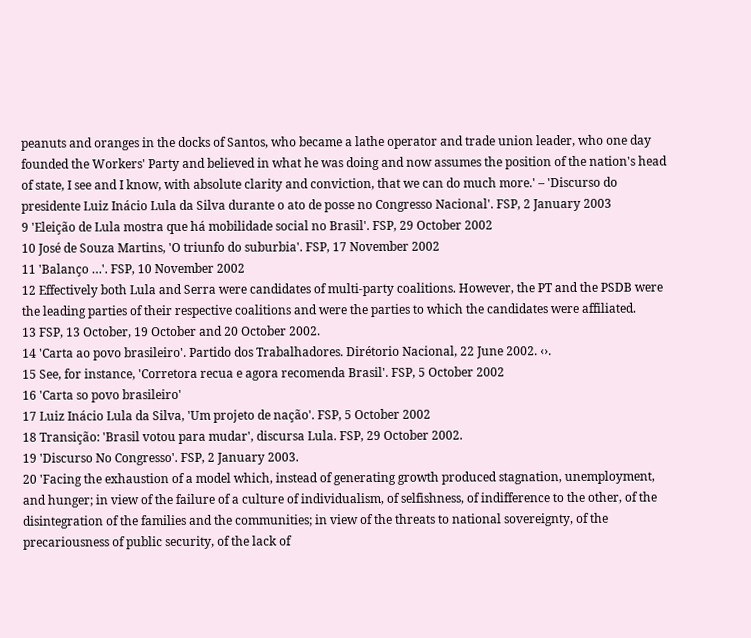peanuts and oranges in the docks of Santos, who became a lathe operator and trade union leader, who one day founded the Workers' Party and believed in what he was doing and now assumes the position of the nation's head of state, I see and I know, with absolute clarity and conviction, that we can do much more.' – 'Discurso do presidente Luiz Inácio Lula da Silva durante o ato de posse no Congresso Nacional'. FSP, 2 January 2003
9 'Eleição de Lula mostra que há mobilidade social no Brasil'. FSP, 29 October 2002
10 José de Souza Martins, 'O triunfo do suburbia'. FSP, 17 November 2002
11 'Balanço …'. FSP, 10 November 2002
12 Effectively both Lula and Serra were candidates of multi-party coalitions. However, the PT and the PSDB were the leading parties of their respective coalitions and were the parties to which the candidates were affiliated.
13 FSP, 13 October, 19 October and 20 October 2002.
14 'Carta ao povo brasileiro'. Partido dos Trabalhadores. Dirétorio Nacional, 22 June 2002. ‹›.
15 See, for instance, 'Corretora recua e agora recomenda Brasil'. FSP, 5 October 2002
16 'Carta so povo brasileiro'
17 Luiz Inácio Lula da Silva, 'Um projeto de nação'. FSP, 5 October 2002
18 Transição: 'Brasil votou para mudar', discursa Lula. FSP, 29 October 2002.
19 'Discurso No Congresso'. FSP, 2 January 2003.
20 'Facing the exhaustion of a model which, instead of generating growth produced stagnation, unemployment, and hunger; in view of the failure of a culture of individualism, of selfishness, of indifference to the other, of the disintegration of the families and the communities; in view of the threats to national sovereignty, of the precariousness of public security, of the lack of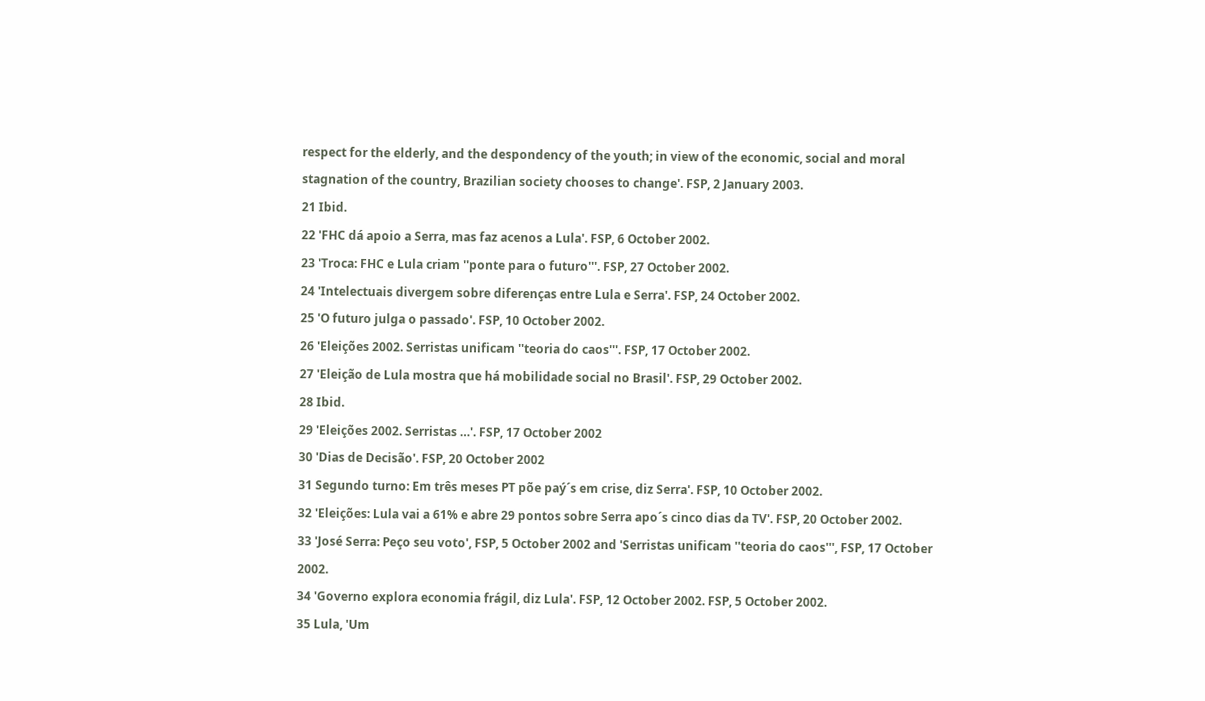respect for the elderly, and the despondency of the youth; in view of the economic, social and moral stagnation of the country, Brazilian society chooses to change'. FSP, 2 January 2003.
21 Ibid.
22 'FHC dá apoio a Serra, mas faz acenos a Lula'. FSP, 6 October 2002.
23 'Troca: FHC e Lula criam ''ponte para o futuro'''. FSP, 27 October 2002.
24 'Intelectuais divergem sobre diferenças entre Lula e Serra'. FSP, 24 October 2002.
25 'O futuro julga o passado'. FSP, 10 October 2002.
26 'Eleições 2002. Serristas unificam ''teoria do caos'''. FSP, 17 October 2002.
27 'Eleição de Lula mostra que há mobilidade social no Brasil'. FSP, 29 October 2002.
28 Ibid.
29 'Eleições 2002. Serristas …'. FSP, 17 October 2002
30 'Dias de Decisão'. FSP, 20 October 2002
31 Segundo turno: Em três meses PT põe paý´s em crise, diz Serra'. FSP, 10 October 2002.
32 'Eleições: Lula vai a 61% e abre 29 pontos sobre Serra apo´s cinco dias da TV'. FSP, 20 October 2002.
33 'José Serra: Peço seu voto', FSP, 5 October 2002 and 'Serristas unificam ''teoria do caos''', FSP, 17 October 2002.
34 'Governo explora economia frágil, diz Lula'. FSP, 12 October 2002. FSP, 5 October 2002.
35 Lula, 'Um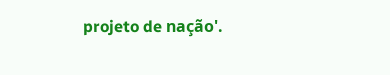projeto de nação'.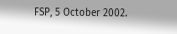FSP, 5 October 2002.